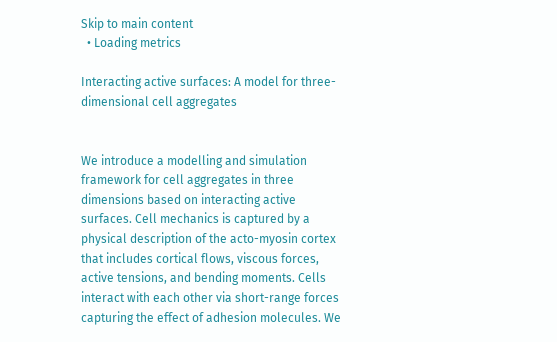Skip to main content
  • Loading metrics

Interacting active surfaces: A model for three-dimensional cell aggregates


We introduce a modelling and simulation framework for cell aggregates in three dimensions based on interacting active surfaces. Cell mechanics is captured by a physical description of the acto-myosin cortex that includes cortical flows, viscous forces, active tensions, and bending moments. Cells interact with each other via short-range forces capturing the effect of adhesion molecules. We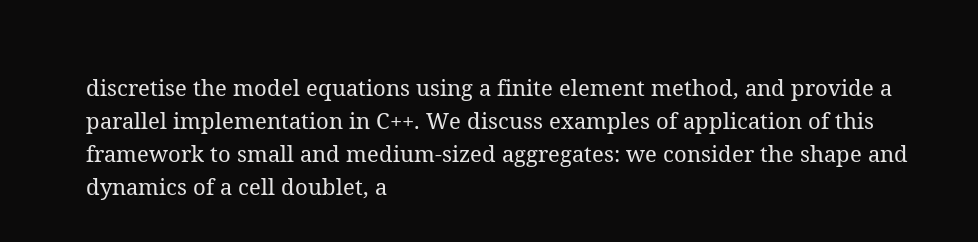discretise the model equations using a finite element method, and provide a parallel implementation in C++. We discuss examples of application of this framework to small and medium-sized aggregates: we consider the shape and dynamics of a cell doublet, a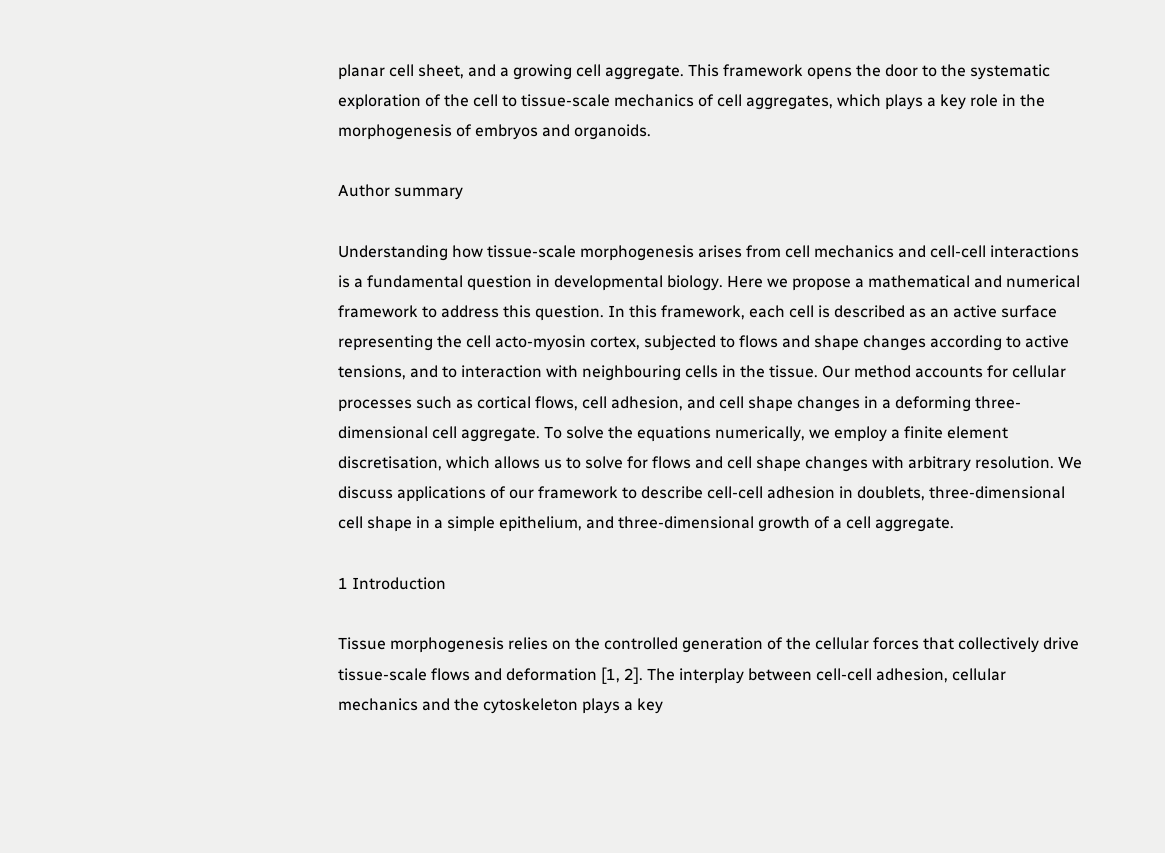planar cell sheet, and a growing cell aggregate. This framework opens the door to the systematic exploration of the cell to tissue-scale mechanics of cell aggregates, which plays a key role in the morphogenesis of embryos and organoids.

Author summary

Understanding how tissue-scale morphogenesis arises from cell mechanics and cell-cell interactions is a fundamental question in developmental biology. Here we propose a mathematical and numerical framework to address this question. In this framework, each cell is described as an active surface representing the cell acto-myosin cortex, subjected to flows and shape changes according to active tensions, and to interaction with neighbouring cells in the tissue. Our method accounts for cellular processes such as cortical flows, cell adhesion, and cell shape changes in a deforming three-dimensional cell aggregate. To solve the equations numerically, we employ a finite element discretisation, which allows us to solve for flows and cell shape changes with arbitrary resolution. We discuss applications of our framework to describe cell-cell adhesion in doublets, three-dimensional cell shape in a simple epithelium, and three-dimensional growth of a cell aggregate.

1 Introduction

Tissue morphogenesis relies on the controlled generation of the cellular forces that collectively drive tissue-scale flows and deformation [1, 2]. The interplay between cell-cell adhesion, cellular mechanics and the cytoskeleton plays a key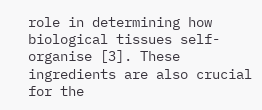role in determining how biological tissues self-organise [3]. These ingredients are also crucial for the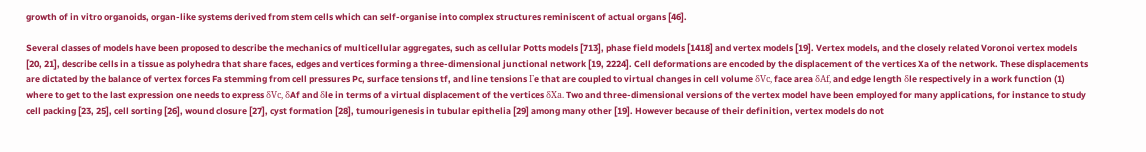growth of in vitro organoids, organ-like systems derived from stem cells which can self-organise into complex structures reminiscent of actual organs [46].

Several classes of models have been proposed to describe the mechanics of multicellular aggregates, such as cellular Potts models [713], phase field models [1418] and vertex models [19]. Vertex models, and the closely related Voronoi vertex models [20, 21], describe cells in a tissue as polyhedra that share faces, edges and vertices forming a three-dimensional junctional network [19, 2224]. Cell deformations are encoded by the displacement of the vertices Xa of the network. These displacements are dictated by the balance of vertex forces Fa stemming from cell pressures Pc, surface tensions tf, and line tensions Γe that are coupled to virtual changes in cell volume δVc, face area δAf, and edge length δle respectively in a work function (1) where to get to the last expression one needs to express δVc, δAf and δle in terms of a virtual displacement of the vertices δXa. Two and three-dimensional versions of the vertex model have been employed for many applications, for instance to study cell packing [23, 25], cell sorting [26], wound closure [27], cyst formation [28], tumourigenesis in tubular epithelia [29] among many other [19]. However because of their definition, vertex models do not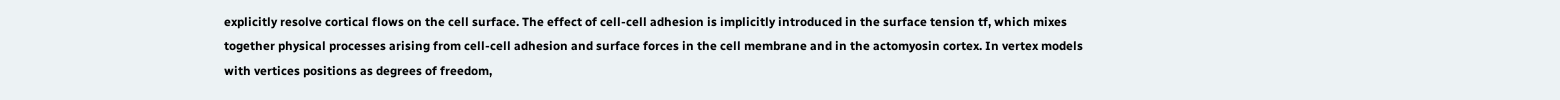explicitly resolve cortical flows on the cell surface. The effect of cell-cell adhesion is implicitly introduced in the surface tension tf, which mixes together physical processes arising from cell-cell adhesion and surface forces in the cell membrane and in the actomyosin cortex. In vertex models with vertices positions as degrees of freedom,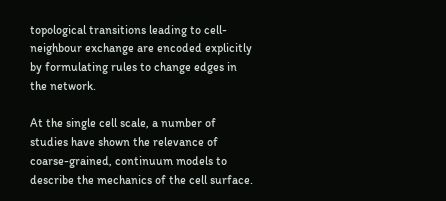topological transitions leading to cell-neighbour exchange are encoded explicitly by formulating rules to change edges in the network.

At the single cell scale, a number of studies have shown the relevance of coarse-grained, continuum models to describe the mechanics of the cell surface.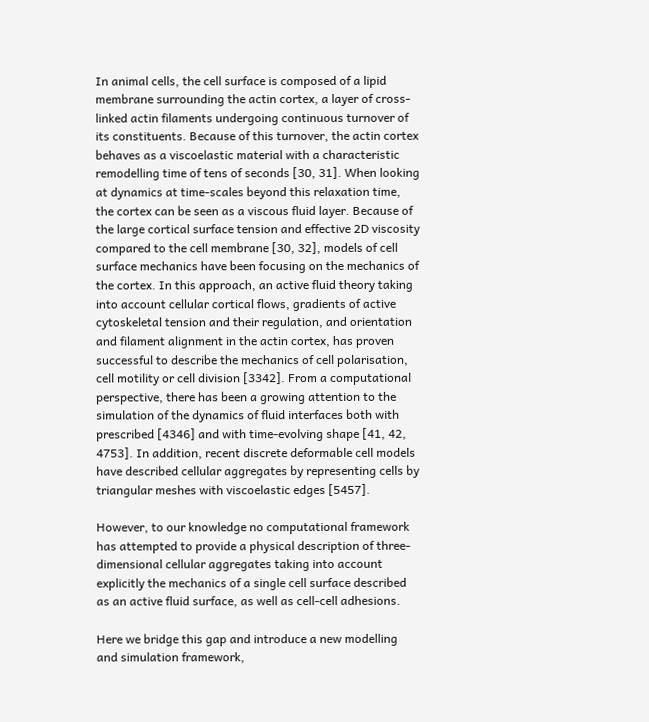In animal cells, the cell surface is composed of a lipid membrane surrounding the actin cortex, a layer of cross-linked actin filaments undergoing continuous turnover of its constituents. Because of this turnover, the actin cortex behaves as a viscoelastic material with a characteristic remodelling time of tens of seconds [30, 31]. When looking at dynamics at time-scales beyond this relaxation time, the cortex can be seen as a viscous fluid layer. Because of the large cortical surface tension and effective 2D viscosity compared to the cell membrane [30, 32], models of cell surface mechanics have been focusing on the mechanics of the cortex. In this approach, an active fluid theory taking into account cellular cortical flows, gradients of active cytoskeletal tension and their regulation, and orientation and filament alignment in the actin cortex, has proven successful to describe the mechanics of cell polarisation, cell motility or cell division [3342]. From a computational perspective, there has been a growing attention to the simulation of the dynamics of fluid interfaces both with prescribed [4346] and with time-evolving shape [41, 42, 4753]. In addition, recent discrete deformable cell models have described cellular aggregates by representing cells by triangular meshes with viscoelastic edges [5457].

However, to our knowledge no computational framework has attempted to provide a physical description of three-dimensional cellular aggregates taking into account explicitly the mechanics of a single cell surface described as an active fluid surface, as well as cell-cell adhesions.

Here we bridge this gap and introduce a new modelling and simulation framework,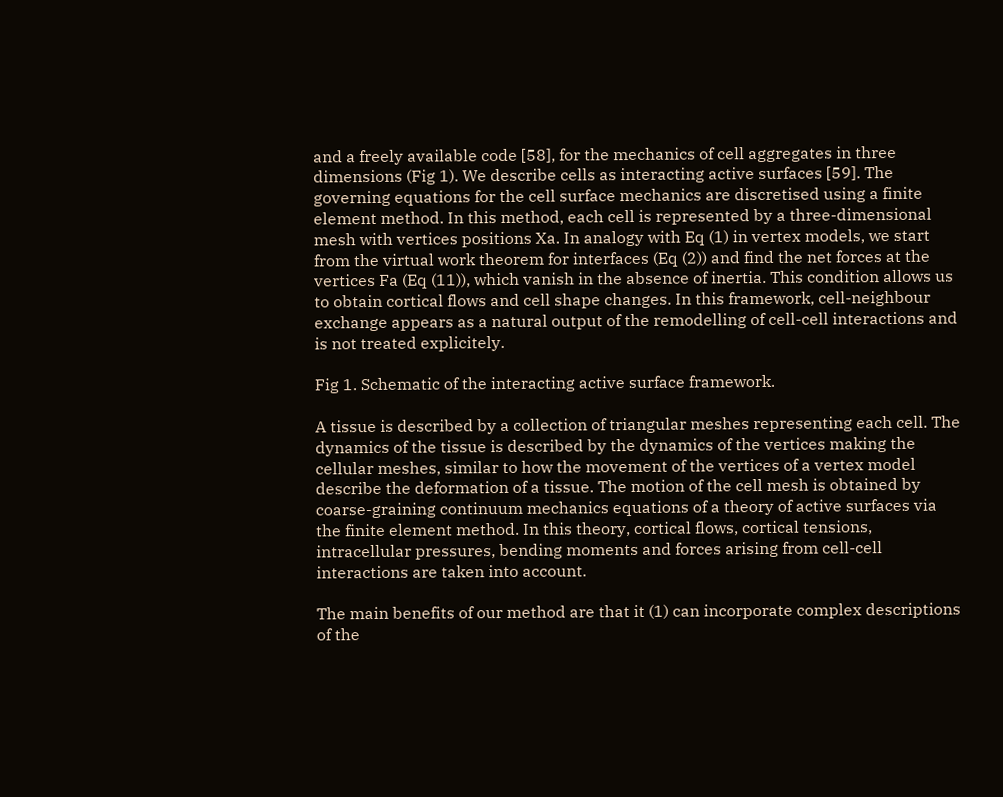and a freely available code [58], for the mechanics of cell aggregates in three dimensions (Fig 1). We describe cells as interacting active surfaces [59]. The governing equations for the cell surface mechanics are discretised using a finite element method. In this method, each cell is represented by a three-dimensional mesh with vertices positions Xa. In analogy with Eq (1) in vertex models, we start from the virtual work theorem for interfaces (Eq (2)) and find the net forces at the vertices Fa (Eq (11)), which vanish in the absence of inertia. This condition allows us to obtain cortical flows and cell shape changes. In this framework, cell-neighbour exchange appears as a natural output of the remodelling of cell-cell interactions and is not treated explicitely.

Fig 1. Schematic of the interacting active surface framework.

A tissue is described by a collection of triangular meshes representing each cell. The dynamics of the tissue is described by the dynamics of the vertices making the cellular meshes, similar to how the movement of the vertices of a vertex model describe the deformation of a tissue. The motion of the cell mesh is obtained by coarse-graining continuum mechanics equations of a theory of active surfaces via the finite element method. In this theory, cortical flows, cortical tensions, intracellular pressures, bending moments and forces arising from cell-cell interactions are taken into account.

The main benefits of our method are that it (1) can incorporate complex descriptions of the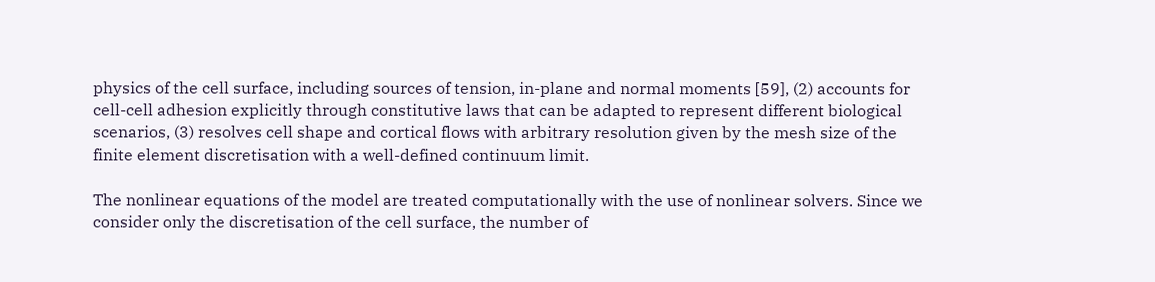physics of the cell surface, including sources of tension, in-plane and normal moments [59], (2) accounts for cell-cell adhesion explicitly through constitutive laws that can be adapted to represent different biological scenarios, (3) resolves cell shape and cortical flows with arbitrary resolution given by the mesh size of the finite element discretisation with a well-defined continuum limit.

The nonlinear equations of the model are treated computationally with the use of nonlinear solvers. Since we consider only the discretisation of the cell surface, the number of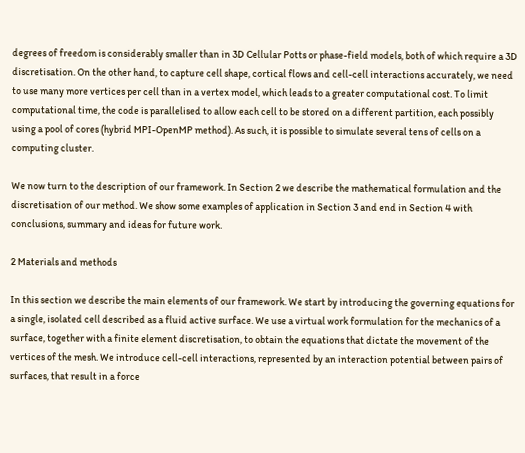degrees of freedom is considerably smaller than in 3D Cellular Potts or phase-field models, both of which require a 3D discretisation. On the other hand, to capture cell shape, cortical flows and cell-cell interactions accurately, we need to use many more vertices per cell than in a vertex model, which leads to a greater computational cost. To limit computational time, the code is parallelised to allow each cell to be stored on a different partition, each possibly using a pool of cores (hybrid MPI-OpenMP method). As such, it is possible to simulate several tens of cells on a computing cluster.

We now turn to the description of our framework. In Section 2 we describe the mathematical formulation and the discretisation of our method. We show some examples of application in Section 3 and end in Section 4 with conclusions, summary and ideas for future work.

2 Materials and methods

In this section we describe the main elements of our framework. We start by introducing the governing equations for a single, isolated cell described as a fluid active surface. We use a virtual work formulation for the mechanics of a surface, together with a finite element discretisation, to obtain the equations that dictate the movement of the vertices of the mesh. We introduce cell-cell interactions, represented by an interaction potential between pairs of surfaces, that result in a force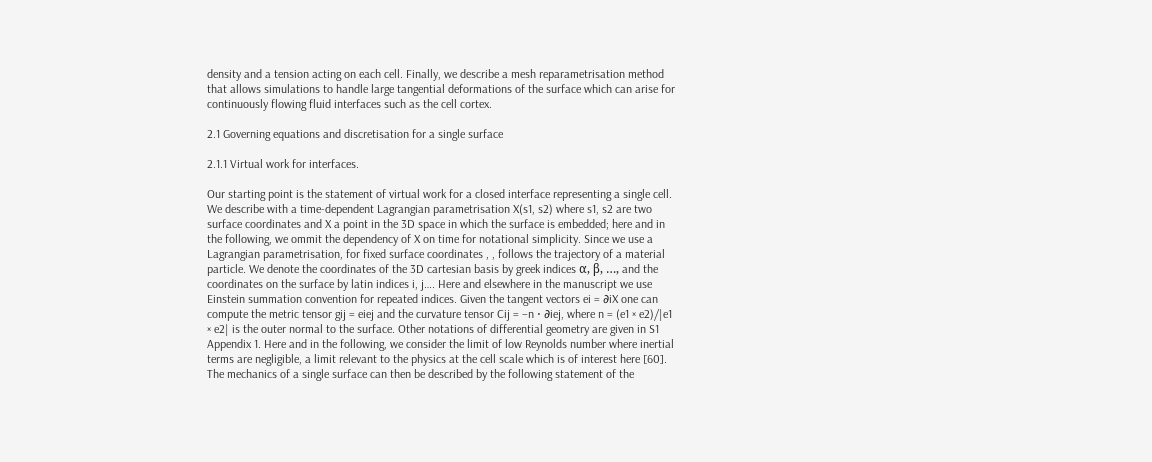density and a tension acting on each cell. Finally, we describe a mesh reparametrisation method that allows simulations to handle large tangential deformations of the surface which can arise for continuously flowing fluid interfaces such as the cell cortex.

2.1 Governing equations and discretisation for a single surface

2.1.1 Virtual work for interfaces.

Our starting point is the statement of virtual work for a closed interface representing a single cell. We describe with a time-dependent Lagrangian parametrisation X(s1, s2) where s1, s2 are two surface coordinates and X a point in the 3D space in which the surface is embedded; here and in the following, we ommit the dependency of X on time for notational simplicity. Since we use a Lagrangian parametrisation, for fixed surface coordinates , , follows the trajectory of a material particle. We denote the coordinates of the 3D cartesian basis by greek indices α, β, …, and the coordinates on the surface by latin indices i, j…. Here and elsewhere in the manuscript we use Einstein summation convention for repeated indices. Given the tangent vectors ei = ∂iX one can compute the metric tensor gij = eiej and the curvature tensor Cij = −n ⋅ ∂iej, where n = (e1 × e2)/|e1 × e2| is the outer normal to the surface. Other notations of differential geometry are given in S1 Appendix 1. Here and in the following, we consider the limit of low Reynolds number where inertial terms are negligible, a limit relevant to the physics at the cell scale which is of interest here [60]. The mechanics of a single surface can then be described by the following statement of the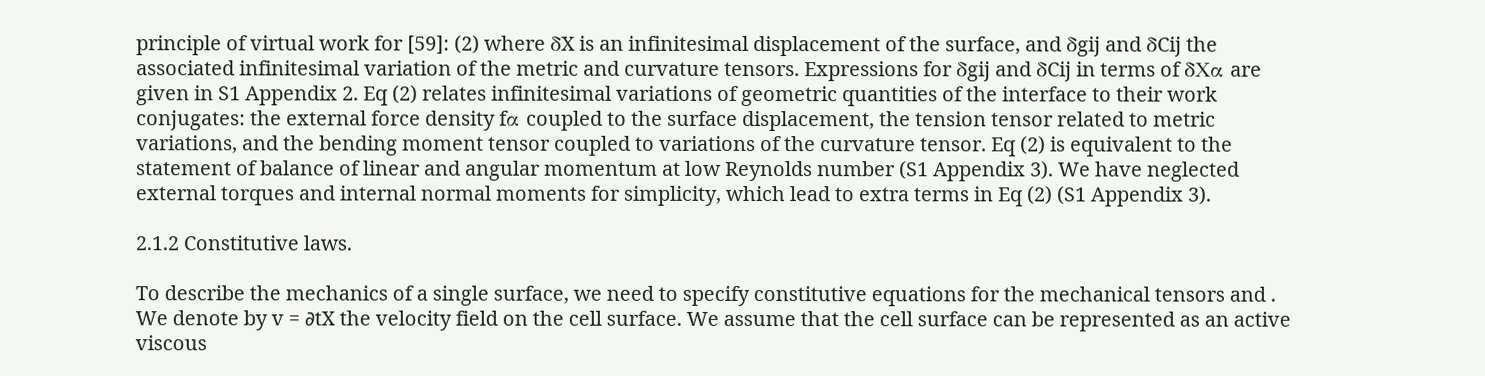principle of virtual work for [59]: (2) where δX is an infinitesimal displacement of the surface, and δgij and δCij the associated infinitesimal variation of the metric and curvature tensors. Expressions for δgij and δCij in terms of δXα are given in S1 Appendix 2. Eq (2) relates infinitesimal variations of geometric quantities of the interface to their work conjugates: the external force density fα coupled to the surface displacement, the tension tensor related to metric variations, and the bending moment tensor coupled to variations of the curvature tensor. Eq (2) is equivalent to the statement of balance of linear and angular momentum at low Reynolds number (S1 Appendix 3). We have neglected external torques and internal normal moments for simplicity, which lead to extra terms in Eq (2) (S1 Appendix 3).

2.1.2 Constitutive laws.

To describe the mechanics of a single surface, we need to specify constitutive equations for the mechanical tensors and . We denote by v = ∂tX the velocity field on the cell surface. We assume that the cell surface can be represented as an active viscous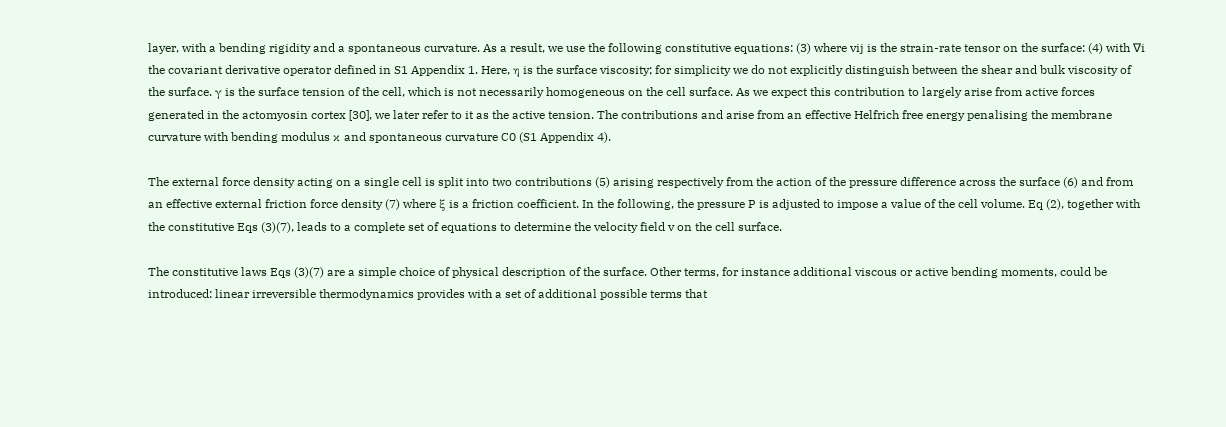layer, with a bending rigidity and a spontaneous curvature. As a result, we use the following constitutive equations: (3) where vij is the strain-rate tensor on the surface: (4) with ∇i the covariant derivative operator defined in S1 Appendix 1. Here, η is the surface viscosity; for simplicity we do not explicitly distinguish between the shear and bulk viscosity of the surface. γ is the surface tension of the cell, which is not necessarily homogeneous on the cell surface. As we expect this contribution to largely arise from active forces generated in the actomyosin cortex [30], we later refer to it as the active tension. The contributions and arise from an effective Helfrich free energy penalising the membrane curvature with bending modulus κ and spontaneous curvature C0 (S1 Appendix 4).

The external force density acting on a single cell is split into two contributions (5) arising respectively from the action of the pressure difference across the surface (6) and from an effective external friction force density (7) where ξ is a friction coefficient. In the following, the pressure P is adjusted to impose a value of the cell volume. Eq (2), together with the constitutive Eqs (3)(7), leads to a complete set of equations to determine the velocity field v on the cell surface.

The constitutive laws Eqs (3)(7) are a simple choice of physical description of the surface. Other terms, for instance additional viscous or active bending moments, could be introduced: linear irreversible thermodynamics provides with a set of additional possible terms that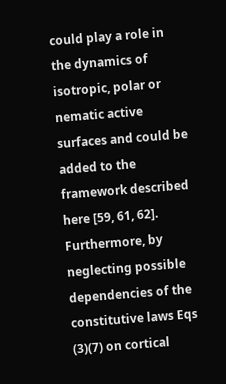could play a role in the dynamics of isotropic, polar or nematic active surfaces and could be added to the framework described here [59, 61, 62]. Furthermore, by neglecting possible dependencies of the constitutive laws Eqs (3)(7) on cortical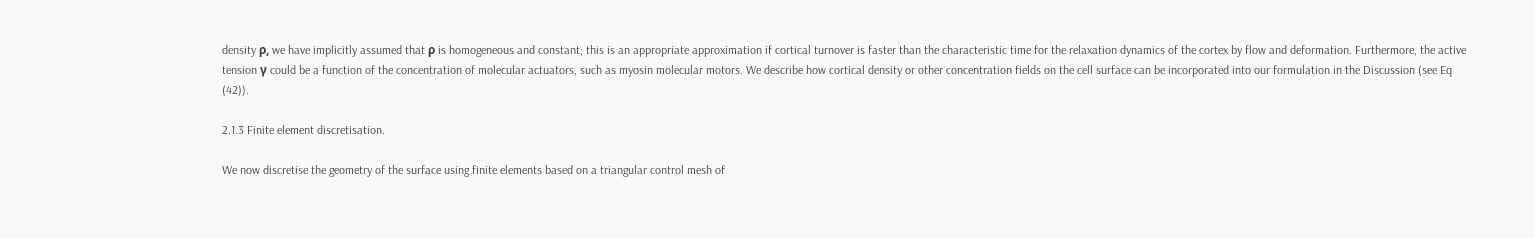density ρ, we have implicitly assumed that ρ is homogeneous and constant; this is an appropriate approximation if cortical turnover is faster than the characteristic time for the relaxation dynamics of the cortex by flow and deformation. Furthermore, the active tension γ could be a function of the concentration of molecular actuators, such as myosin molecular motors. We describe how cortical density or other concentration fields on the cell surface can be incorporated into our formulation in the Discussion (see Eq (42)).

2.1.3 Finite element discretisation.

We now discretise the geometry of the surface using finite elements based on a triangular control mesh of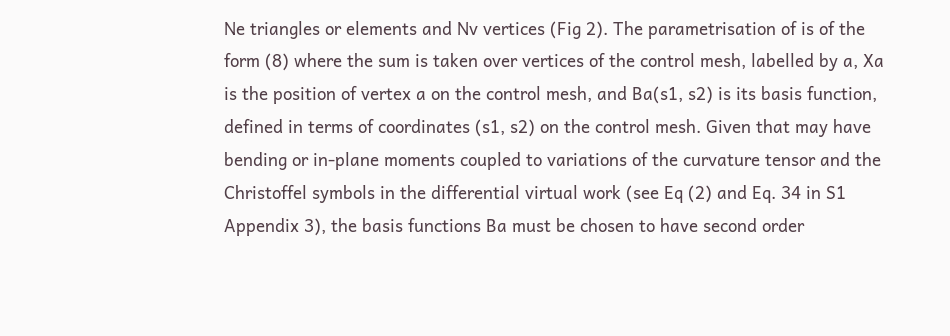Ne triangles or elements and Nv vertices (Fig 2). The parametrisation of is of the form (8) where the sum is taken over vertices of the control mesh, labelled by a, Xa is the position of vertex a on the control mesh, and Ba(s1, s2) is its basis function, defined in terms of coordinates (s1, s2) on the control mesh. Given that may have bending or in-plane moments coupled to variations of the curvature tensor and the Christoffel symbols in the differential virtual work (see Eq (2) and Eq. 34 in S1 Appendix 3), the basis functions Ba must be chosen to have second order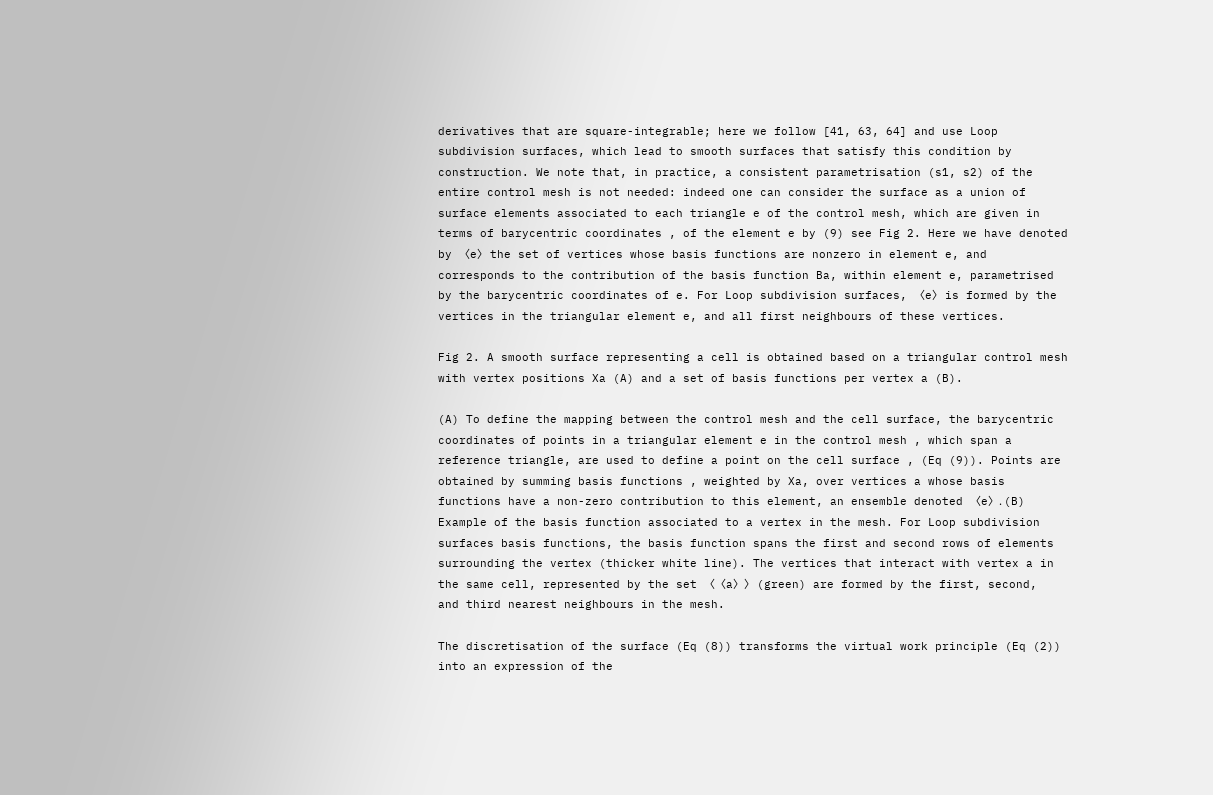derivatives that are square-integrable; here we follow [41, 63, 64] and use Loop subdivision surfaces, which lead to smooth surfaces that satisfy this condition by construction. We note that, in practice, a consistent parametrisation (s1, s2) of the entire control mesh is not needed: indeed one can consider the surface as a union of surface elements associated to each triangle e of the control mesh, which are given in terms of barycentric coordinates , of the element e by (9) see Fig 2. Here we have denoted by 〈e〉 the set of vertices whose basis functions are nonzero in element e, and corresponds to the contribution of the basis function Ba, within element e, parametrised by the barycentric coordinates of e. For Loop subdivision surfaces, 〈e〉 is formed by the vertices in the triangular element e, and all first neighbours of these vertices.

Fig 2. A smooth surface representing a cell is obtained based on a triangular control mesh with vertex positions Xa (A) and a set of basis functions per vertex a (B).

(A) To define the mapping between the control mesh and the cell surface, the barycentric coordinates of points in a triangular element e in the control mesh , which span a reference triangle, are used to define a point on the cell surface , (Eq (9)). Points are obtained by summing basis functions , weighted by Xa, over vertices a whose basis functions have a non-zero contribution to this element, an ensemble denoted 〈e〉. (B) Example of the basis function associated to a vertex in the mesh. For Loop subdivision surfaces basis functions, the basis function spans the first and second rows of elements surrounding the vertex (thicker white line). The vertices that interact with vertex a in the same cell, represented by the set 〈〈a〉〉 (green) are formed by the first, second, and third nearest neighbours in the mesh.

The discretisation of the surface (Eq (8)) transforms the virtual work principle (Eq (2)) into an expression of the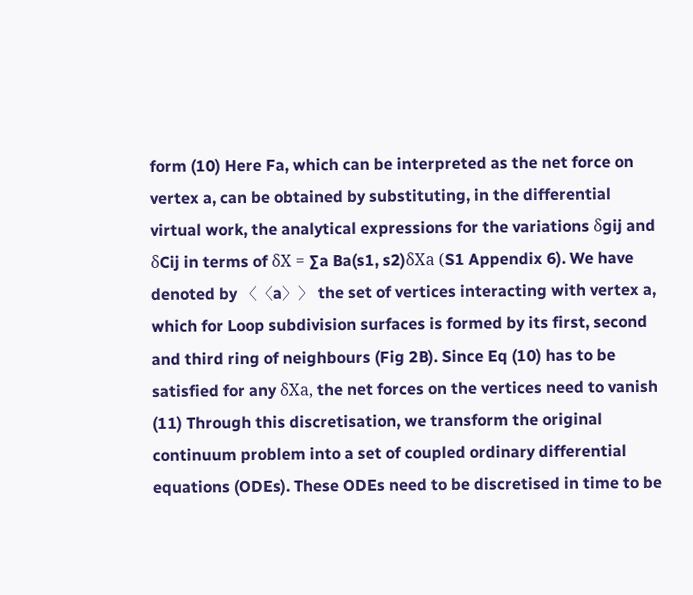form (10) Here Fa, which can be interpreted as the net force on vertex a, can be obtained by substituting, in the differential virtual work, the analytical expressions for the variations δgij and δCij in terms of δX = ∑a Ba(s1, s2)δXa (S1 Appendix 6). We have denoted by 〈〈a〉〉 the set of vertices interacting with vertex a, which for Loop subdivision surfaces is formed by its first, second and third ring of neighbours (Fig 2B). Since Eq (10) has to be satisfied for any δXa, the net forces on the vertices need to vanish (11) Through this discretisation, we transform the original continuum problem into a set of coupled ordinary differential equations (ODEs). These ODEs need to be discretised in time to be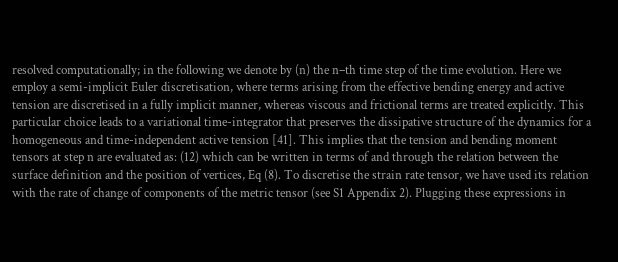resolved computationally; in the following we denote by (n) the n–th time step of the time evolution. Here we employ a semi-implicit Euler discretisation, where terms arising from the effective bending energy and active tension are discretised in a fully implicit manner, whereas viscous and frictional terms are treated explicitly. This particular choice leads to a variational time-integrator that preserves the dissipative structure of the dynamics for a homogeneous and time-independent active tension [41]. This implies that the tension and bending moment tensors at step n are evaluated as: (12) which can be written in terms of and through the relation between the surface definition and the position of vertices, Eq (8). To discretise the strain rate tensor, we have used its relation with the rate of change of components of the metric tensor (see S1 Appendix 2). Plugging these expressions in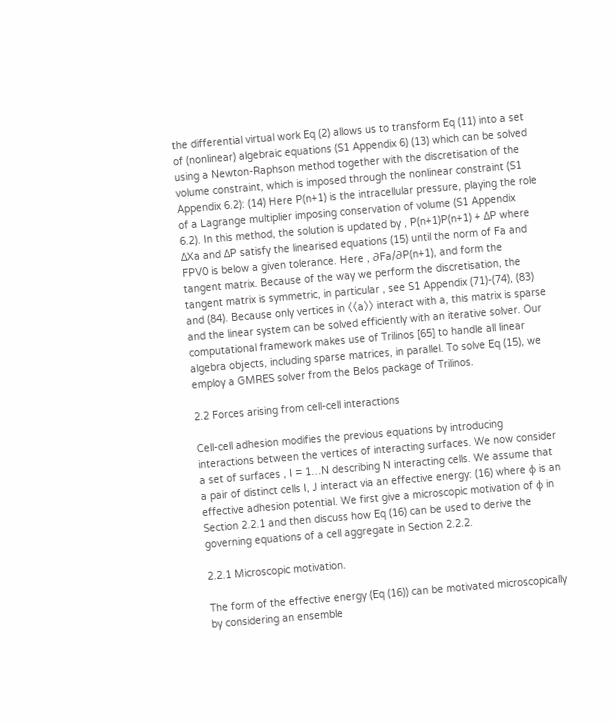the differential virtual work Eq (2) allows us to transform Eq (11) into a set of (nonlinear) algebraic equations (S1 Appendix 6) (13) which can be solved using a Newton-Raphson method together with the discretisation of the volume constraint, which is imposed through the nonlinear constraint (S1 Appendix 6.2): (14) Here P(n+1) is the intracellular pressure, playing the role of a Lagrange multiplier imposing conservation of volume (S1 Appendix 6.2). In this method, the solution is updated by , P(n+1)P(n+1) + ΔP where ΔXa and ΔP satisfy the linearised equations (15) until the norm of Fa and FPV0 is below a given tolerance. Here , ∂Fa/∂P(n+1), and form the tangent matrix. Because of the way we perform the discretisation, the tangent matrix is symmetric, in particular , see S1 Appendix (71)-(74), (83) and (84). Because only vertices in 〈〈a〉〉 interact with a, this matrix is sparse and the linear system can be solved efficiently with an iterative solver. Our computational framework makes use of Trilinos [65] to handle all linear algebra objects, including sparse matrices, in parallel. To solve Eq (15), we employ a GMRES solver from the Belos package of Trilinos.

2.2 Forces arising from cell-cell interactions

Cell-cell adhesion modifies the previous equations by introducing interactions between the vertices of interacting surfaces. We now consider a set of surfaces , I = 1…N describing N interacting cells. We assume that a pair of distinct cells I, J interact via an effective energy: (16) where φ is an effective adhesion potential. We first give a microscopic motivation of φ in Section 2.2.1 and then discuss how Eq (16) can be used to derive the governing equations of a cell aggregate in Section 2.2.2.

2.2.1 Microscopic motivation.

The form of the effective energy (Eq (16)) can be motivated microscopically by considering an ensemble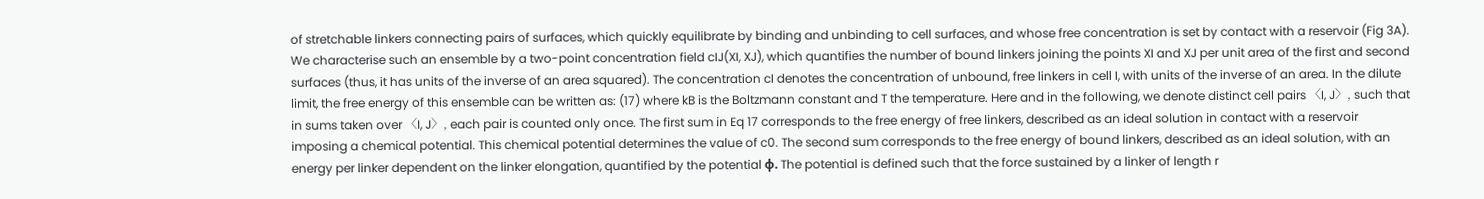of stretchable linkers connecting pairs of surfaces, which quickly equilibrate by binding and unbinding to cell surfaces, and whose free concentration is set by contact with a reservoir (Fig 3A). We characterise such an ensemble by a two-point concentration field cIJ(XI, XJ), which quantifies the number of bound linkers joining the points XI and XJ per unit area of the first and second surfaces (thus, it has units of the inverse of an area squared). The concentration cI denotes the concentration of unbound, free linkers in cell I, with units of the inverse of an area. In the dilute limit, the free energy of this ensemble can be written as: (17) where kB is the Boltzmann constant and T the temperature. Here and in the following, we denote distinct cell pairs 〈I, J〉, such that in sums taken over 〈I, J〉, each pair is counted only once. The first sum in Eq 17 corresponds to the free energy of free linkers, described as an ideal solution in contact with a reservoir imposing a chemical potential. This chemical potential determines the value of c0. The second sum corresponds to the free energy of bound linkers, described as an ideal solution, with an energy per linker dependent on the linker elongation, quantified by the potential ϕ. The potential is defined such that the force sustained by a linker of length r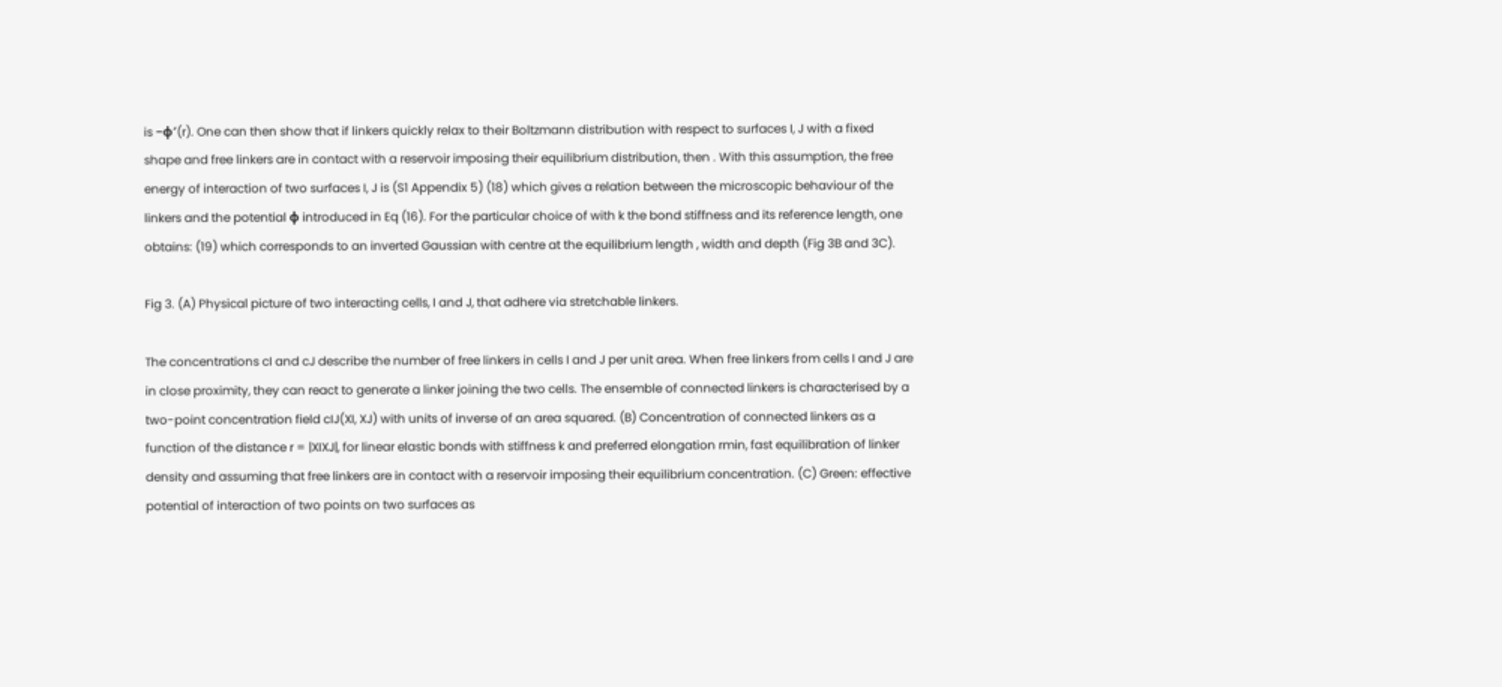is −ϕ′(r). One can then show that if linkers quickly relax to their Boltzmann distribution with respect to surfaces I, J with a fixed shape and free linkers are in contact with a reservoir imposing their equilibrium distribution, then . With this assumption, the free energy of interaction of two surfaces I, J is (S1 Appendix 5) (18) which gives a relation between the microscopic behaviour of the linkers and the potential φ introduced in Eq (16). For the particular choice of with k the bond stiffness and its reference length, one obtains: (19) which corresponds to an inverted Gaussian with centre at the equilibrium length , width and depth (Fig 3B and 3C).

Fig 3. (A) Physical picture of two interacting cells, I and J, that adhere via stretchable linkers.

The concentrations cI and cJ describe the number of free linkers in cells I and J per unit area. When free linkers from cells I and J are in close proximity, they can react to generate a linker joining the two cells. The ensemble of connected linkers is characterised by a two-point concentration field cIJ(XI, XJ) with units of inverse of an area squared. (B) Concentration of connected linkers as a function of the distance r = |XIXJ|, for linear elastic bonds with stiffness k and preferred elongation rmin, fast equilibration of linker density and assuming that free linkers are in contact with a reservoir imposing their equilibrium concentration. (C) Green: effective potential of interaction of two points on two surfaces as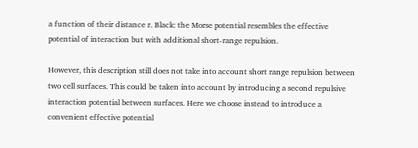a function of their distance r. Black: the Morse potential resembles the effective potential of interaction but with additional short-range repulsion.

However, this description still does not take into account short range repulsion between two cell surfaces. This could be taken into account by introducing a second repulsive interaction potential between surfaces. Here we choose instead to introduce a convenient effective potential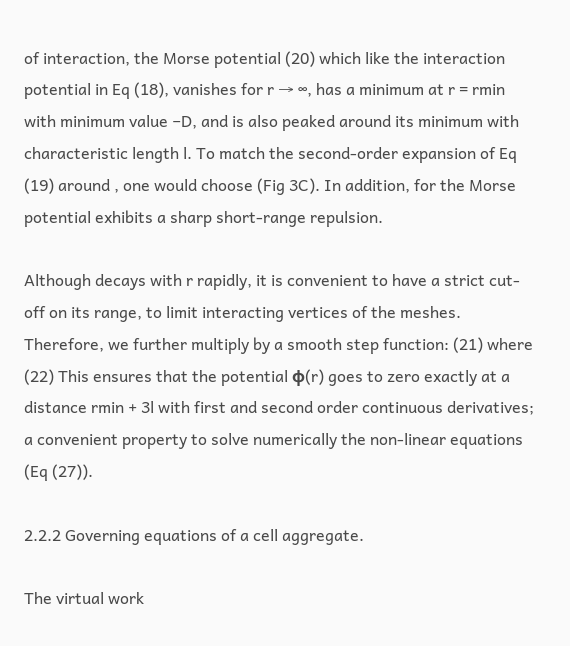of interaction, the Morse potential (20) which like the interaction potential in Eq (18), vanishes for r → ∞, has a minimum at r = rmin with minimum value −D, and is also peaked around its minimum with characteristic length l. To match the second-order expansion of Eq (19) around , one would choose (Fig 3C). In addition, for the Morse potential exhibits a sharp short-range repulsion.

Although decays with r rapidly, it is convenient to have a strict cut-off on its range, to limit interacting vertices of the meshes. Therefore, we further multiply by a smooth step function: (21) where (22) This ensures that the potential φ(r) goes to zero exactly at a distance rmin + 3l with first and second order continuous derivatives; a convenient property to solve numerically the non-linear equations (Eq (27)).

2.2.2 Governing equations of a cell aggregate.

The virtual work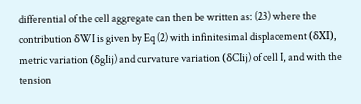differential of the cell aggregate can then be written as: (23) where the contribution δWI is given by Eq (2) with infinitesimal displacement (δXI), metric variation (δgIij) and curvature variation (δCIij) of cell I, and with the tension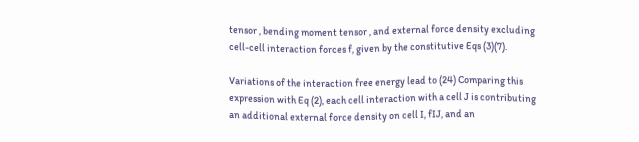tensor , bending moment tensor , and external force density excluding cell-cell interaction forces f, given by the constitutive Eqs (3)(7).

Variations of the interaction free energy lead to (24) Comparing this expression with Eq (2), each cell interaction with a cell J is contributing an additional external force density on cell I, fIJ, and an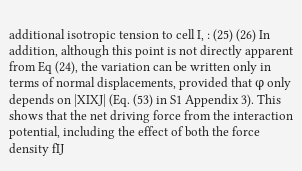additional isotropic tension to cell I, : (25) (26) In addition, although this point is not directly apparent from Eq (24), the variation can be written only in terms of normal displacements, provided that φ only depends on |XIXJ| (Eq. (53) in S1 Appendix 3). This shows that the net driving force from the interaction potential, including the effect of both the force density fIJ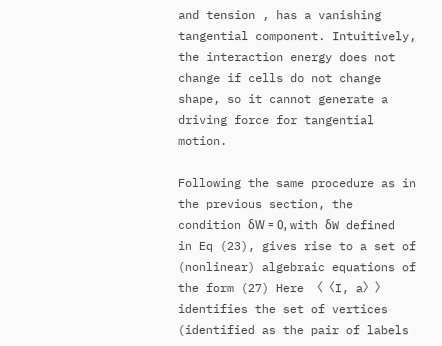and tension , has a vanishing tangential component. Intuitively, the interaction energy does not change if cells do not change shape, so it cannot generate a driving force for tangential motion.

Following the same procedure as in the previous section, the condition δW = 0, with δW defined in Eq (23), gives rise to a set of (nonlinear) algebraic equations of the form (27) Here 〈〈I, a〉〉 identifies the set of vertices (identified as the pair of labels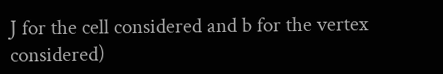J for the cell considered and b for the vertex considered)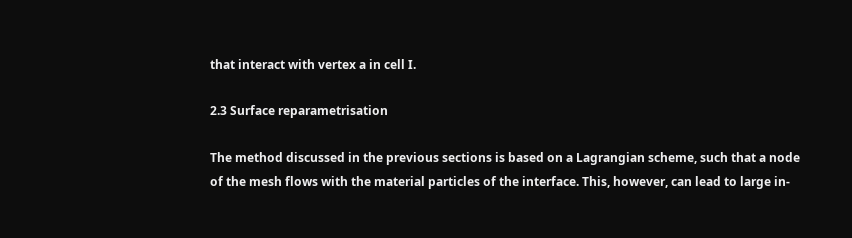that interact with vertex a in cell I.

2.3 Surface reparametrisation

The method discussed in the previous sections is based on a Lagrangian scheme, such that a node of the mesh flows with the material particles of the interface. This, however, can lead to large in-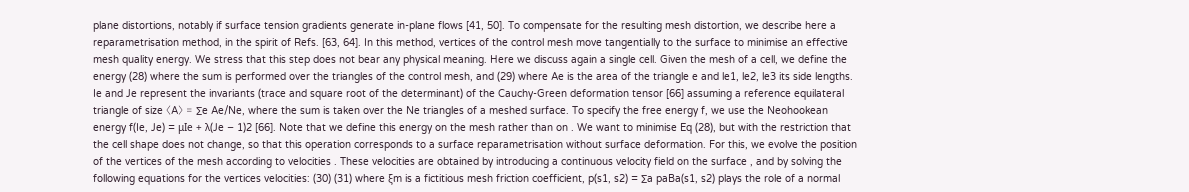plane distortions, notably if surface tension gradients generate in-plane flows [41, 50]. To compensate for the resulting mesh distortion, we describe here a reparametrisation method, in the spirit of Refs. [63, 64]. In this method, vertices of the control mesh move tangentially to the surface to minimise an effective mesh quality energy. We stress that this step does not bear any physical meaning. Here we discuss again a single cell. Given the mesh of a cell, we define the energy (28) where the sum is performed over the triangles of the control mesh, and (29) where Ae is the area of the triangle e and le1, le2, le3 its side lengths. Ie and Je represent the invariants (trace and square root of the determinant) of the Cauchy-Green deformation tensor [66] assuming a reference equilateral triangle of size 〈A〉 = ∑e Ae/Ne, where the sum is taken over the Ne triangles of a meshed surface. To specify the free energy f, we use the Neohookean energy f(Ie, Je) = μIe + λ(Je − 1)2 [66]. Note that we define this energy on the mesh rather than on . We want to minimise Eq (28), but with the restriction that the cell shape does not change, so that this operation corresponds to a surface reparametrisation without surface deformation. For this, we evolve the position of the vertices of the mesh according to velocities . These velocities are obtained by introducing a continuous velocity field on the surface , and by solving the following equations for the vertices velocities: (30) (31) where ξm is a fictitious mesh friction coefficient, p(s1, s2) = ∑a paBa(s1, s2) plays the role of a normal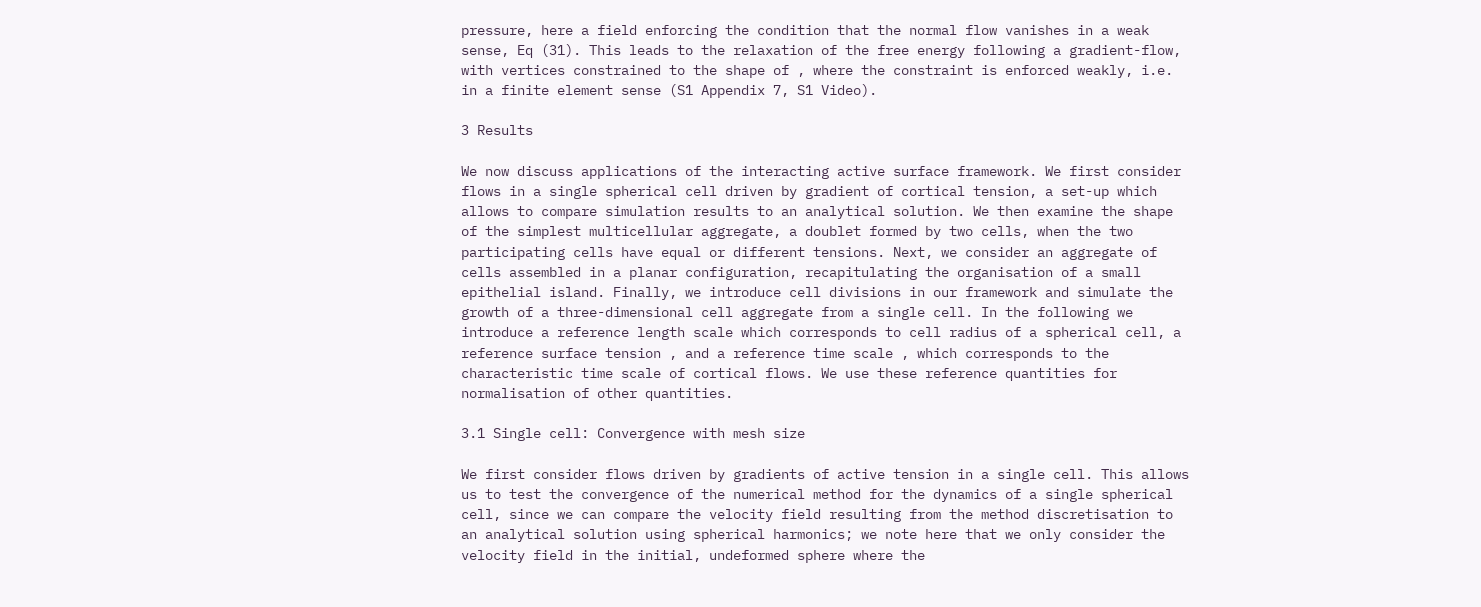pressure, here a field enforcing the condition that the normal flow vanishes in a weak sense, Eq (31). This leads to the relaxation of the free energy following a gradient-flow, with vertices constrained to the shape of , where the constraint is enforced weakly, i.e. in a finite element sense (S1 Appendix 7, S1 Video).

3 Results

We now discuss applications of the interacting active surface framework. We first consider flows in a single spherical cell driven by gradient of cortical tension, a set-up which allows to compare simulation results to an analytical solution. We then examine the shape of the simplest multicellular aggregate, a doublet formed by two cells, when the two participating cells have equal or different tensions. Next, we consider an aggregate of cells assembled in a planar configuration, recapitulating the organisation of a small epithelial island. Finally, we introduce cell divisions in our framework and simulate the growth of a three-dimensional cell aggregate from a single cell. In the following we introduce a reference length scale which corresponds to cell radius of a spherical cell, a reference surface tension , and a reference time scale , which corresponds to the characteristic time scale of cortical flows. We use these reference quantities for normalisation of other quantities.

3.1 Single cell: Convergence with mesh size

We first consider flows driven by gradients of active tension in a single cell. This allows us to test the convergence of the numerical method for the dynamics of a single spherical cell, since we can compare the velocity field resulting from the method discretisation to an analytical solution using spherical harmonics; we note here that we only consider the velocity field in the initial, undeformed sphere where the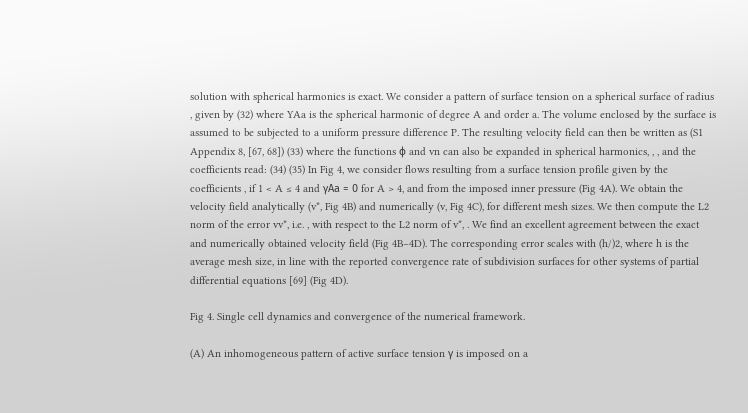solution with spherical harmonics is exact. We consider a pattern of surface tension on a spherical surface of radius , given by (32) where YAa is the spherical harmonic of degree A and order a. The volume enclosed by the surface is assumed to be subjected to a uniform pressure difference P. The resulting velocity field can then be written as (S1 Appendix 8, [67, 68]) (33) where the functions ϕ and vn can also be expanded in spherical harmonics, , , and the coefficients read: (34) (35) In Fig 4, we consider flows resulting from a surface tension profile given by the coefficients , if 1 < A ≤ 4 and γAa = 0 for A > 4, and from the imposed inner pressure (Fig 4A). We obtain the velocity field analytically (v*, Fig 4B) and numerically (v, Fig 4C), for different mesh sizes. We then compute the L2 norm of the error vv*, i.e. , with respect to the L2 norm of v*, . We find an excellent agreement between the exact and numerically obtained velocity field (Fig 4B–4D). The corresponding error scales with (h/)2, where h is the average mesh size, in line with the reported convergence rate of subdivision surfaces for other systems of partial differential equations [69] (Fig 4D).

Fig 4. Single cell dynamics and convergence of the numerical framework.

(A) An inhomogeneous pattern of active surface tension γ is imposed on a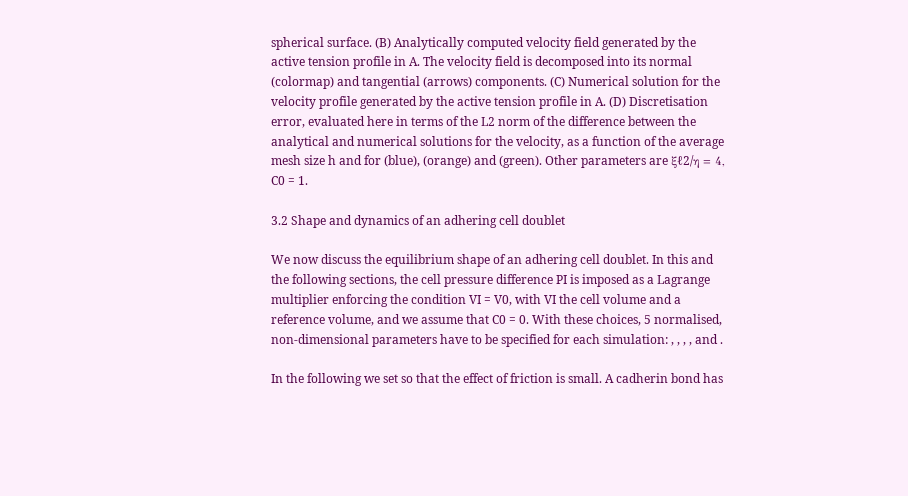spherical surface. (B) Analytically computed velocity field generated by the active tension profile in A. The velocity field is decomposed into its normal (colormap) and tangential (arrows) components. (C) Numerical solution for the velocity profile generated by the active tension profile in A. (D) Discretisation error, evaluated here in terms of the L2 norm of the difference between the analytical and numerical solutions for the velocity, as a function of the average mesh size h and for (blue), (orange) and (green). Other parameters are ξℓ2/η = 4, C0 = 1.

3.2 Shape and dynamics of an adhering cell doublet

We now discuss the equilibrium shape of an adhering cell doublet. In this and the following sections, the cell pressure difference PI is imposed as a Lagrange multiplier enforcing the condition VI = V0, with VI the cell volume and a reference volume, and we assume that C0 = 0. With these choices, 5 normalised, non-dimensional parameters have to be specified for each simulation: , , , , and .

In the following we set so that the effect of friction is small. A cadherin bond has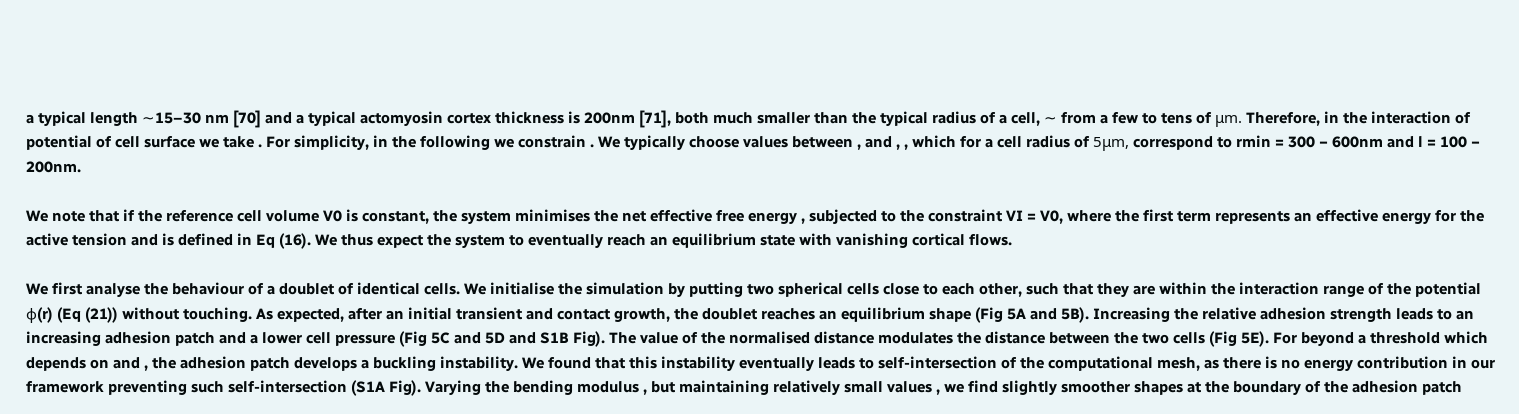a typical length ∼15–30 nm [70] and a typical actomyosin cortex thickness is 200nm [71], both much smaller than the typical radius of a cell, ∼ from a few to tens of μm. Therefore, in the interaction of potential of cell surface we take . For simplicity, in the following we constrain . We typically choose values between , and , , which for a cell radius of 5μm, correspond to rmin = 300 − 600nm and l = 100 − 200nm.

We note that if the reference cell volume V0 is constant, the system minimises the net effective free energy , subjected to the constraint VI = V0, where the first term represents an effective energy for the active tension and is defined in Eq (16). We thus expect the system to eventually reach an equilibrium state with vanishing cortical flows.

We first analyse the behaviour of a doublet of identical cells. We initialise the simulation by putting two spherical cells close to each other, such that they are within the interaction range of the potential φ(r) (Eq (21)) without touching. As expected, after an initial transient and contact growth, the doublet reaches an equilibrium shape (Fig 5A and 5B). Increasing the relative adhesion strength leads to an increasing adhesion patch and a lower cell pressure (Fig 5C and 5D and S1B Fig). The value of the normalised distance modulates the distance between the two cells (Fig 5E). For beyond a threshold which depends on and , the adhesion patch develops a buckling instability. We found that this instability eventually leads to self-intersection of the computational mesh, as there is no energy contribution in our framework preventing such self-intersection (S1A Fig). Varying the bending modulus , but maintaining relatively small values , we find slightly smoother shapes at the boundary of the adhesion patch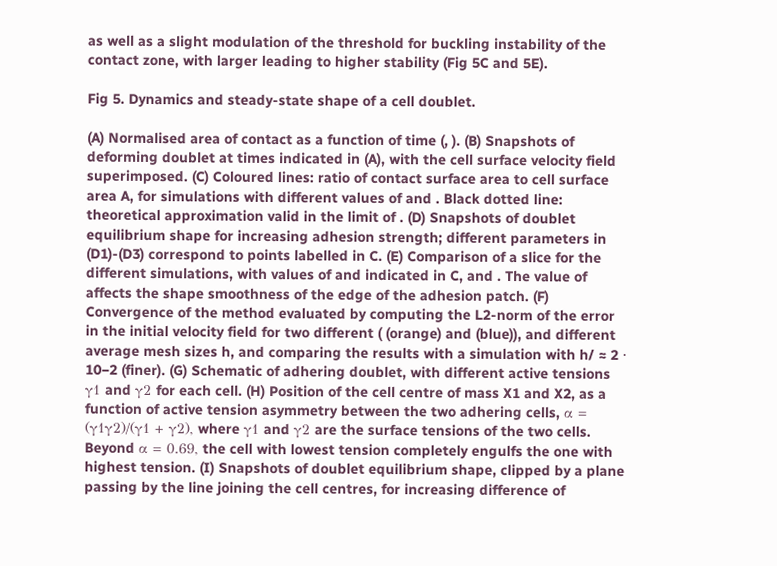as well as a slight modulation of the threshold for buckling instability of the contact zone, with larger leading to higher stability (Fig 5C and 5E).

Fig 5. Dynamics and steady-state shape of a cell doublet.

(A) Normalised area of contact as a function of time (, ). (B) Snapshots of deforming doublet at times indicated in (A), with the cell surface velocity field superimposed. (C) Coloured lines: ratio of contact surface area to cell surface area A, for simulations with different values of and . Black dotted line: theoretical approximation valid in the limit of . (D) Snapshots of doublet equilibrium shape for increasing adhesion strength; different parameters in (D1)-(D3) correspond to points labelled in C. (E) Comparison of a slice for the different simulations, with values of and indicated in C, and . The value of affects the shape smoothness of the edge of the adhesion patch. (F) Convergence of the method evaluated by computing the L2-norm of the error in the initial velocity field for two different ( (orange) and (blue)), and different average mesh sizes h, and comparing the results with a simulation with h/ ≈ 2 ⋅ 10−2 (finer). (G) Schematic of adhering doublet, with different active tensions γ1 and γ2 for each cell. (H) Position of the cell centre of mass X1 and X2, as a function of active tension asymmetry between the two adhering cells, α = (γ1γ2)/(γ1 + γ2), where γ1 and γ2 are the surface tensions of the two cells. Beyond α = 0.69, the cell with lowest tension completely engulfs the one with highest tension. (I) Snapshots of doublet equilibrium shape, clipped by a plane passing by the line joining the cell centres, for increasing difference of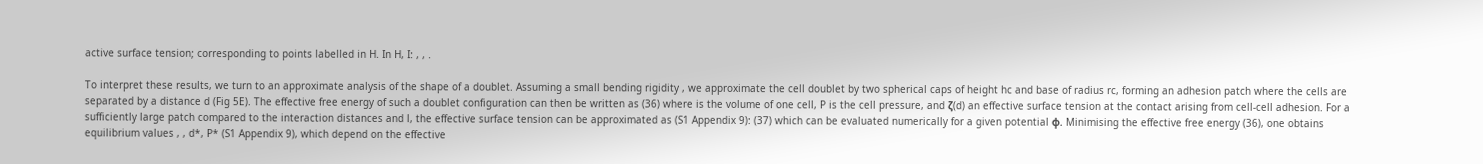active surface tension; corresponding to points labelled in H. In H, I: , , .

To interpret these results, we turn to an approximate analysis of the shape of a doublet. Assuming a small bending rigidity , we approximate the cell doublet by two spherical caps of height hc and base of radius rc, forming an adhesion patch where the cells are separated by a distance d (Fig 5E). The effective free energy of such a doublet configuration can then be written as (36) where is the volume of one cell, P is the cell pressure, and ζ(d) an effective surface tension at the contact arising from cell-cell adhesion. For a sufficiently large patch compared to the interaction distances and l, the effective surface tension can be approximated as (S1 Appendix 9): (37) which can be evaluated numerically for a given potential φ. Minimising the effective free energy (36), one obtains equilibrium values , , d*, P* (S1 Appendix 9), which depend on the effective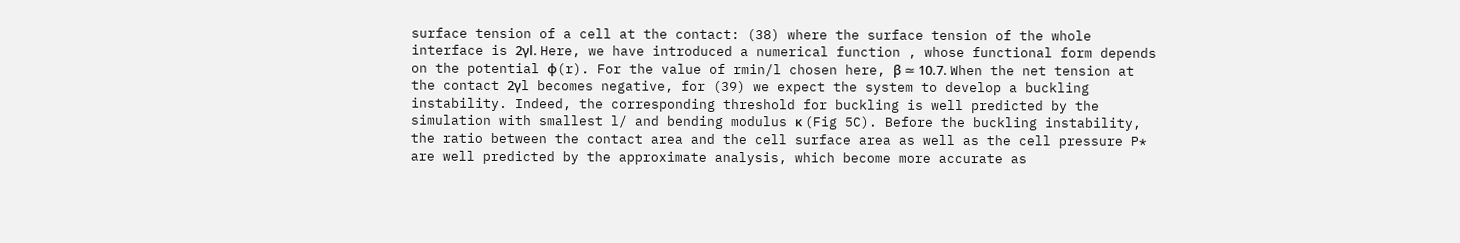surface tension of a cell at the contact: (38) where the surface tension of the whole interface is 2γl. Here, we have introduced a numerical function , whose functional form depends on the potential φ(r). For the value of rmin/l chosen here, β ≃ 10.7. When the net tension at the contact 2γl becomes negative, for (39) we expect the system to develop a buckling instability. Indeed, the corresponding threshold for buckling is well predicted by the simulation with smallest l/ and bending modulus κ (Fig 5C). Before the buckling instability, the ratio between the contact area and the cell surface area as well as the cell pressure P* are well predicted by the approximate analysis, which become more accurate as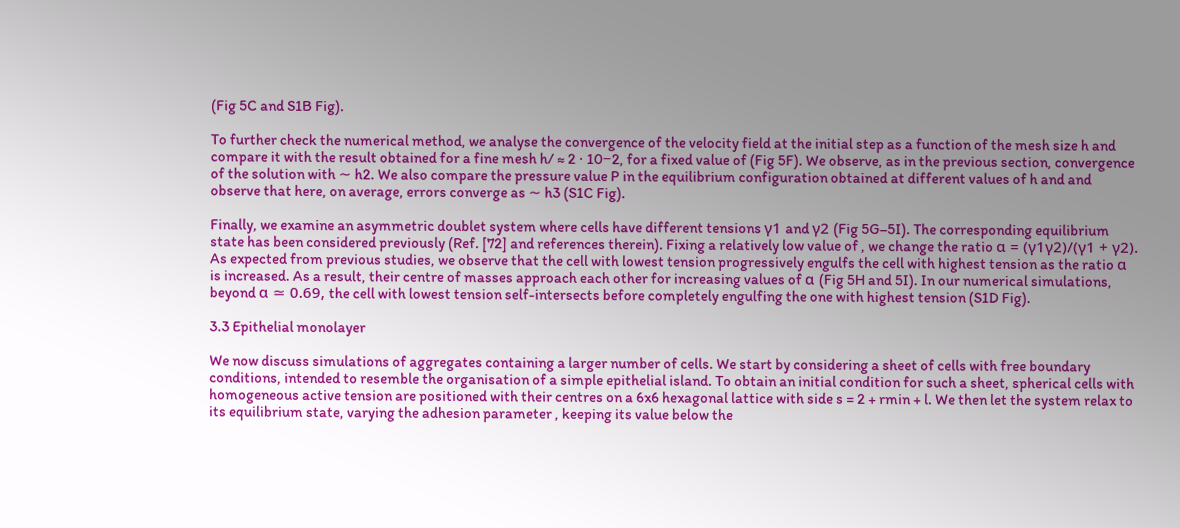(Fig 5C and S1B Fig).

To further check the numerical method, we analyse the convergence of the velocity field at the initial step as a function of the mesh size h and compare it with the result obtained for a fine mesh h/ ≈ 2 ⋅ 10−2, for a fixed value of (Fig 5F). We observe, as in the previous section, convergence of the solution with ∼ h2. We also compare the pressure value P in the equilibrium configuration obtained at different values of h and and observe that here, on average, errors converge as ∼ h3 (S1C Fig).

Finally, we examine an asymmetric doublet system where cells have different tensions γ1 and γ2 (Fig 5G–5I). The corresponding equilibrium state has been considered previously (Ref. [72] and references therein). Fixing a relatively low value of , we change the ratio α = (γ1γ2)/(γ1 + γ2). As expected from previous studies, we observe that the cell with lowest tension progressively engulfs the cell with highest tension as the ratio α is increased. As a result, their centre of masses approach each other for increasing values of α (Fig 5H and 5I). In our numerical simulations, beyond α ≃ 0.69, the cell with lowest tension self-intersects before completely engulfing the one with highest tension (S1D Fig).

3.3 Epithelial monolayer

We now discuss simulations of aggregates containing a larger number of cells. We start by considering a sheet of cells with free boundary conditions, intended to resemble the organisation of a simple epithelial island. To obtain an initial condition for such a sheet, spherical cells with homogeneous active tension are positioned with their centres on a 6x6 hexagonal lattice with side s = 2 + rmin + l. We then let the system relax to its equilibrium state, varying the adhesion parameter , keeping its value below the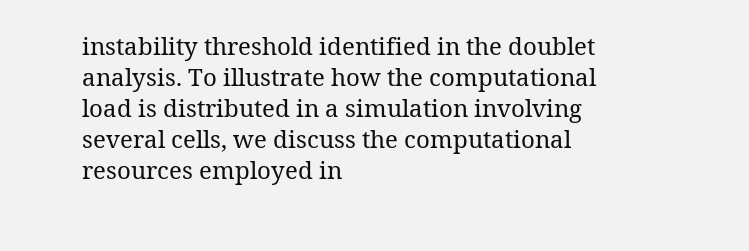instability threshold identified in the doublet analysis. To illustrate how the computational load is distributed in a simulation involving several cells, we discuss the computational resources employed in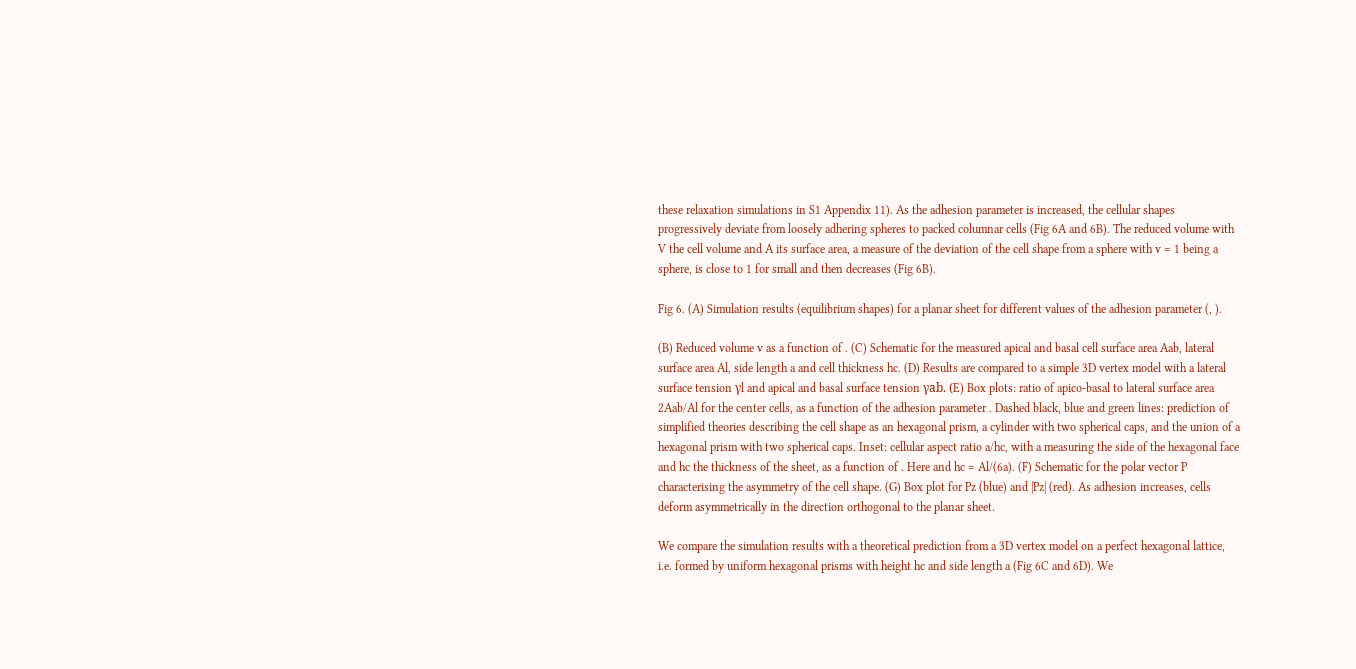these relaxation simulations in S1 Appendix 11). As the adhesion parameter is increased, the cellular shapes progressively deviate from loosely adhering spheres to packed columnar cells (Fig 6A and 6B). The reduced volume with V the cell volume and A its surface area, a measure of the deviation of the cell shape from a sphere with v = 1 being a sphere, is close to 1 for small and then decreases (Fig 6B).

Fig 6. (A) Simulation results (equilibrium shapes) for a planar sheet for different values of the adhesion parameter (, ).

(B) Reduced volume v as a function of . (C) Schematic for the measured apical and basal cell surface area Aab, lateral surface area Al, side length a and cell thickness hc. (D) Results are compared to a simple 3D vertex model with a lateral surface tension γl and apical and basal surface tension γab. (E) Box plots: ratio of apico-basal to lateral surface area 2Aab/Al for the center cells, as a function of the adhesion parameter . Dashed black, blue and green lines: prediction of simplified theories describing the cell shape as an hexagonal prism, a cylinder with two spherical caps, and the union of a hexagonal prism with two spherical caps. Inset: cellular aspect ratio a/hc, with a measuring the side of the hexagonal face and hc the thickness of the sheet, as a function of . Here and hc = Al/(6a). (F) Schematic for the polar vector P characterising the asymmetry of the cell shape. (G) Box plot for Pz (blue) and |Pz| (red). As adhesion increases, cells deform asymmetrically in the direction orthogonal to the planar sheet.

We compare the simulation results with a theoretical prediction from a 3D vertex model on a perfect hexagonal lattice, i.e. formed by uniform hexagonal prisms with height hc and side length a (Fig 6C and 6D). We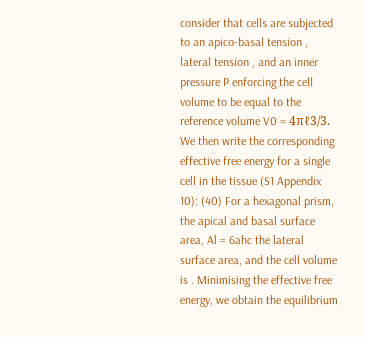consider that cells are subjected to an apico-basal tension , lateral tension , and an inner pressure P enforcing the cell volume to be equal to the reference volume V0 = 4πℓ3/3. We then write the corresponding effective free energy for a single cell in the tissue (S1 Appendix 10): (40) For a hexagonal prism, the apical and basal surface area, Al = 6ahc the lateral surface area, and the cell volume is . Minimising the effective free energy, we obtain the equilibrium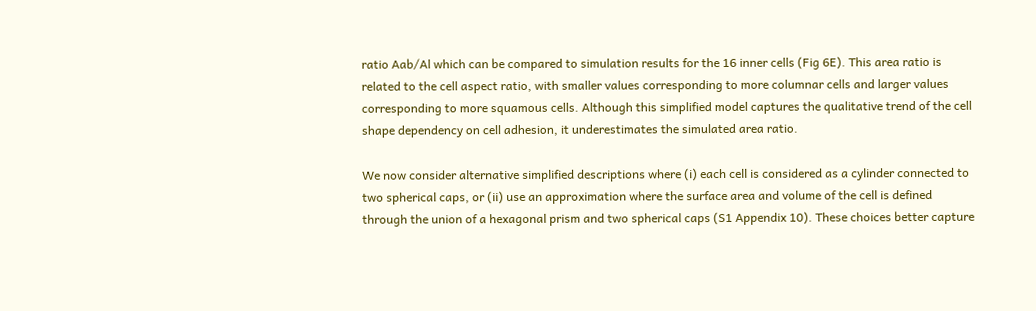ratio Aab/Al which can be compared to simulation results for the 16 inner cells (Fig 6E). This area ratio is related to the cell aspect ratio, with smaller values corresponding to more columnar cells and larger values corresponding to more squamous cells. Although this simplified model captures the qualitative trend of the cell shape dependency on cell adhesion, it underestimates the simulated area ratio.

We now consider alternative simplified descriptions where (i) each cell is considered as a cylinder connected to two spherical caps, or (ii) use an approximation where the surface area and volume of the cell is defined through the union of a hexagonal prism and two spherical caps (S1 Appendix 10). These choices better capture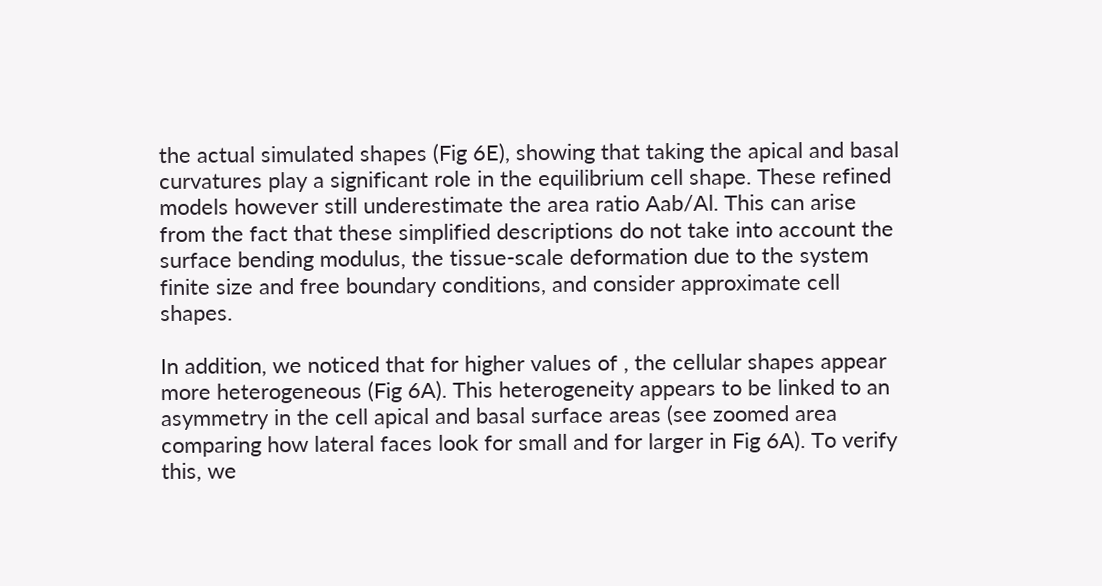the actual simulated shapes (Fig 6E), showing that taking the apical and basal curvatures play a significant role in the equilibrium cell shape. These refined models however still underestimate the area ratio Aab/Al. This can arise from the fact that these simplified descriptions do not take into account the surface bending modulus, the tissue-scale deformation due to the system finite size and free boundary conditions, and consider approximate cell shapes.

In addition, we noticed that for higher values of , the cellular shapes appear more heterogeneous (Fig 6A). This heterogeneity appears to be linked to an asymmetry in the cell apical and basal surface areas (see zoomed area comparing how lateral faces look for small and for larger in Fig 6A). To verify this, we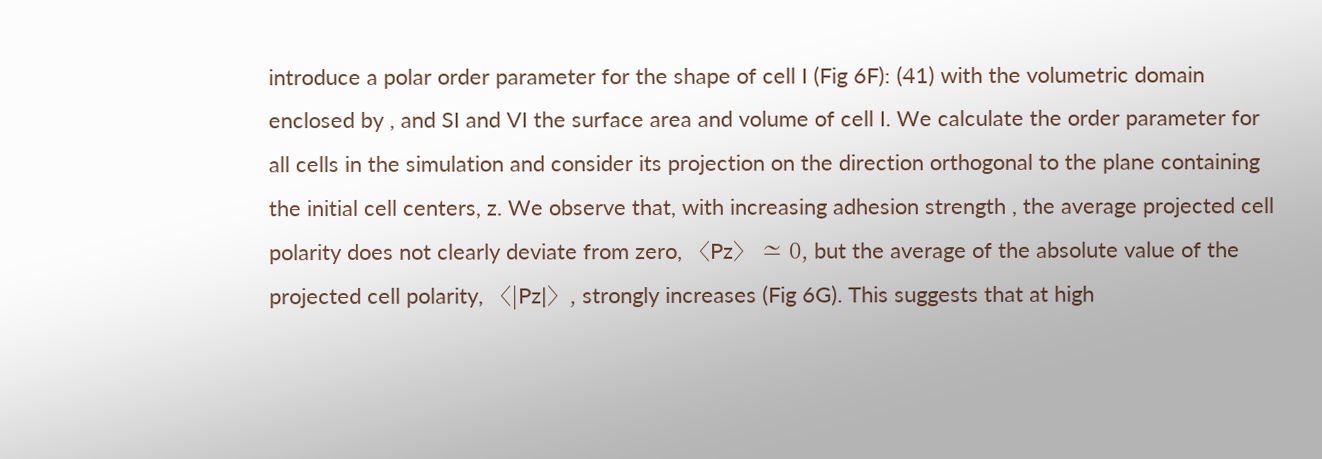introduce a polar order parameter for the shape of cell I (Fig 6F): (41) with the volumetric domain enclosed by , and SI and VI the surface area and volume of cell I. We calculate the order parameter for all cells in the simulation and consider its projection on the direction orthogonal to the plane containing the initial cell centers, z. We observe that, with increasing adhesion strength , the average projected cell polarity does not clearly deviate from zero, 〈Pz〉 ≃ 0, but the average of the absolute value of the projected cell polarity, 〈|Pz|〉, strongly increases (Fig 6G). This suggests that at high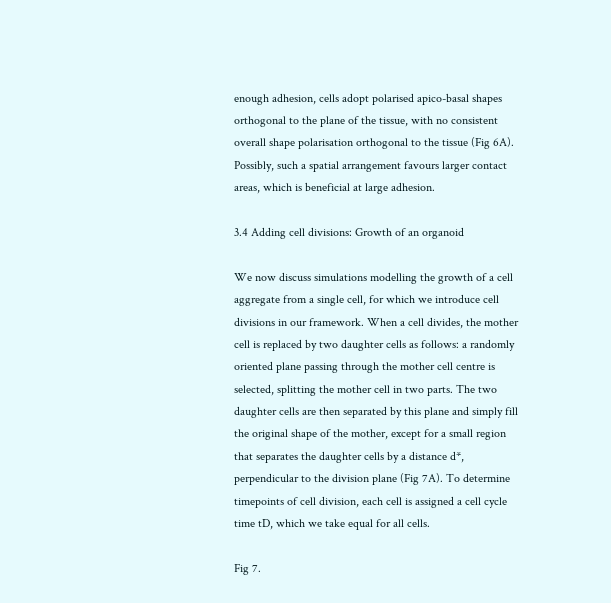enough adhesion, cells adopt polarised apico-basal shapes orthogonal to the plane of the tissue, with no consistent overall shape polarisation orthogonal to the tissue (Fig 6A). Possibly, such a spatial arrangement favours larger contact areas, which is beneficial at large adhesion.

3.4 Adding cell divisions: Growth of an organoid

We now discuss simulations modelling the growth of a cell aggregate from a single cell, for which we introduce cell divisions in our framework. When a cell divides, the mother cell is replaced by two daughter cells as follows: a randomly oriented plane passing through the mother cell centre is selected, splitting the mother cell in two parts. The two daughter cells are then separated by this plane and simply fill the original shape of the mother, except for a small region that separates the daughter cells by a distance d*, perpendicular to the division plane (Fig 7A). To determine timepoints of cell division, each cell is assigned a cell cycle time tD, which we take equal for all cells.

Fig 7.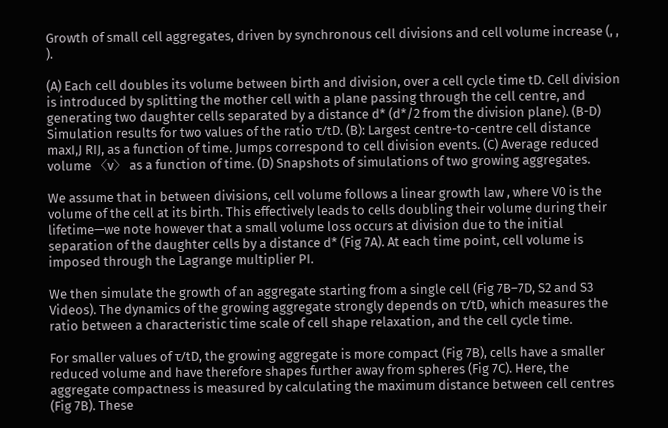Growth of small cell aggregates, driven by synchronous cell divisions and cell volume increase (, , ).

(A) Each cell doubles its volume between birth and division, over a cell cycle time tD. Cell division is introduced by splitting the mother cell with a plane passing through the cell centre, and generating two daughter cells separated by a distance d* (d*/2 from the division plane). (B-D) Simulation results for two values of the ratio τ/tD. (B): Largest centre-to-centre cell distance maxI,J RIJ, as a function of time. Jumps correspond to cell division events. (C) Average reduced volume 〈v〉 as a function of time. (D) Snapshots of simulations of two growing aggregates.

We assume that in between divisions, cell volume follows a linear growth law , where V0 is the volume of the cell at its birth. This effectively leads to cells doubling their volume during their lifetime—we note however that a small volume loss occurs at division due to the initial separation of the daughter cells by a distance d* (Fig 7A). At each time point, cell volume is imposed through the Lagrange multiplier PI.

We then simulate the growth of an aggregate starting from a single cell (Fig 7B–7D, S2 and S3 Videos). The dynamics of the growing aggregate strongly depends on τ/tD, which measures the ratio between a characteristic time scale of cell shape relaxation, and the cell cycle time.

For smaller values of τ/tD, the growing aggregate is more compact (Fig 7B), cells have a smaller reduced volume and have therefore shapes further away from spheres (Fig 7C). Here, the aggregate compactness is measured by calculating the maximum distance between cell centres (Fig 7B). These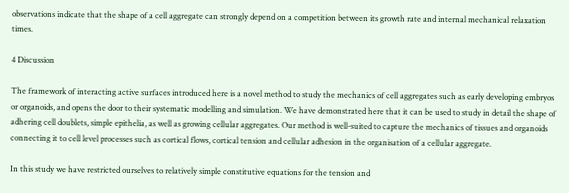observations indicate that the shape of a cell aggregate can strongly depend on a competition between its growth rate and internal mechanical relaxation times.

4 Discussion

The framework of interacting active surfaces introduced here is a novel method to study the mechanics of cell aggregates such as early developing embryos or organoids, and opens the door to their systematic modelling and simulation. We have demonstrated here that it can be used to study in detail the shape of adhering cell doublets, simple epithelia, as well as growing cellular aggregates. Our method is well-suited to capture the mechanics of tissues and organoids connecting it to cell level processes such as cortical flows, cortical tension and cellular adhesion in the organisation of a cellular aggregate.

In this study we have restricted ourselves to relatively simple constitutive equations for the tension and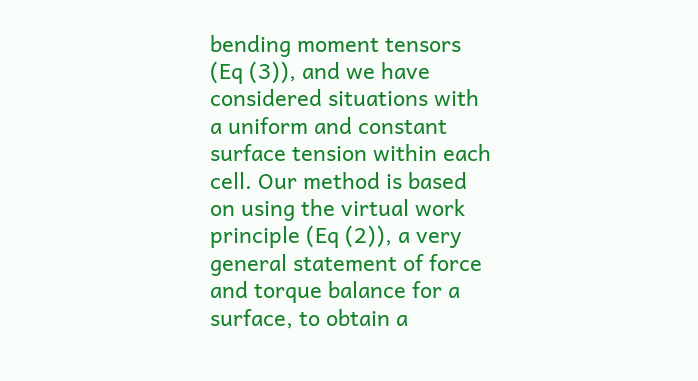bending moment tensors (Eq (3)), and we have considered situations with a uniform and constant surface tension within each cell. Our method is based on using the virtual work principle (Eq (2)), a very general statement of force and torque balance for a surface, to obtain a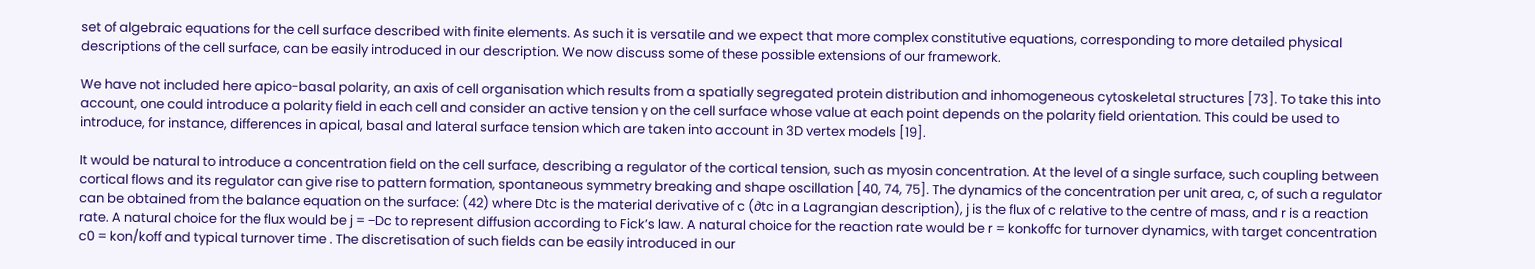set of algebraic equations for the cell surface described with finite elements. As such it is versatile and we expect that more complex constitutive equations, corresponding to more detailed physical descriptions of the cell surface, can be easily introduced in our description. We now discuss some of these possible extensions of our framework.

We have not included here apico-basal polarity, an axis of cell organisation which results from a spatially segregated protein distribution and inhomogeneous cytoskeletal structures [73]. To take this into account, one could introduce a polarity field in each cell and consider an active tension γ on the cell surface whose value at each point depends on the polarity field orientation. This could be used to introduce, for instance, differences in apical, basal and lateral surface tension which are taken into account in 3D vertex models [19].

It would be natural to introduce a concentration field on the cell surface, describing a regulator of the cortical tension, such as myosin concentration. At the level of a single surface, such coupling between cortical flows and its regulator can give rise to pattern formation, spontaneous symmetry breaking and shape oscillation [40, 74, 75]. The dynamics of the concentration per unit area, c, of such a regulator can be obtained from the balance equation on the surface: (42) where Dtc is the material derivative of c (∂tc in a Lagrangian description), j is the flux of c relative to the centre of mass, and r is a reaction rate. A natural choice for the flux would be j = −Dc to represent diffusion according to Fick’s law. A natural choice for the reaction rate would be r = konkoffc for turnover dynamics, with target concentration c0 = kon/koff and typical turnover time . The discretisation of such fields can be easily introduced in our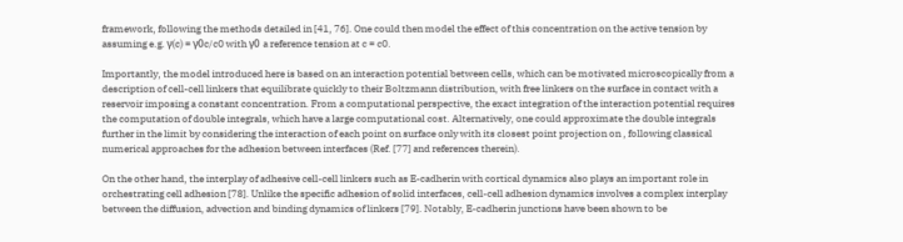framework, following the methods detailed in [41, 76]. One could then model the effect of this concentration on the active tension by assuming e.g. γ(c) = γ0c/c0 with γ0 a reference tension at c = c0.

Importantly, the model introduced here is based on an interaction potential between cells, which can be motivated microscopically from a description of cell-cell linkers that equilibrate quickly to their Boltzmann distribution, with free linkers on the surface in contact with a reservoir imposing a constant concentration. From a computational perspective, the exact integration of the interaction potential requires the computation of double integrals, which have a large computational cost. Alternatively, one could approximate the double integrals further in the limit by considering the interaction of each point on surface only with its closest point projection on , following classical numerical approaches for the adhesion between interfaces (Ref. [77] and references therein).

On the other hand, the interplay of adhesive cell-cell linkers such as E-cadherin with cortical dynamics also plays an important role in orchestrating cell adhesion [78]. Unlike the specific adhesion of solid interfaces, cell-cell adhesion dynamics involves a complex interplay between the diffusion, advection and binding dynamics of linkers [79]. Notably, E-cadherin junctions have been shown to be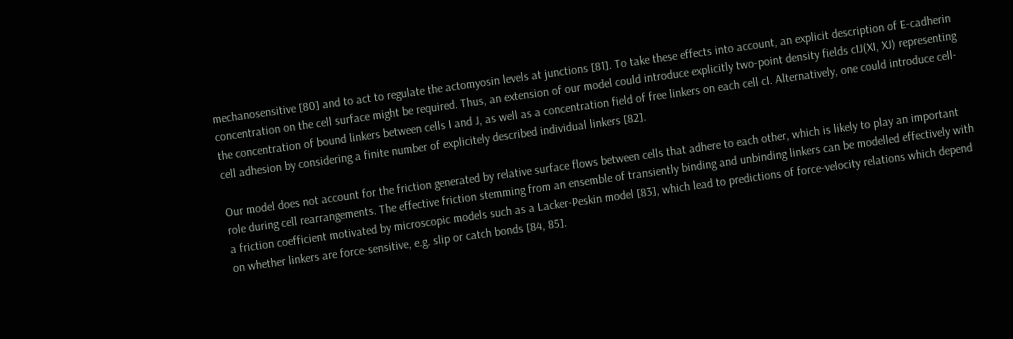mechanosensitive [80] and to act to regulate the actomyosin levels at junctions [81]. To take these effects into account, an explicit description of E-cadherin concentration on the cell surface might be required. Thus, an extension of our model could introduce explicitly two-point density fields cIJ(XI, XJ) representing the concentration of bound linkers between cells I and J, as well as a concentration field of free linkers on each cell cI. Alternatively, one could introduce cell-cell adhesion by considering a finite number of explicitely described individual linkers [82].

Our model does not account for the friction generated by relative surface flows between cells that adhere to each other, which is likely to play an important role during cell rearrangements. The effective friction stemming from an ensemble of transiently binding and unbinding linkers can be modelled effectively with a friction coefficient motivated by microscopic models such as a Lacker-Peskin model [83], which lead to predictions of force-velocity relations which depend on whether linkers are force-sensitive, e.g. slip or catch bonds [84, 85].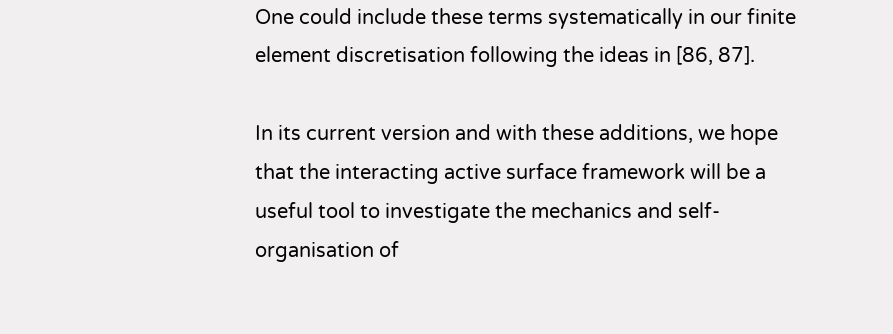One could include these terms systematically in our finite element discretisation following the ideas in [86, 87].

In its current version and with these additions, we hope that the interacting active surface framework will be a useful tool to investigate the mechanics and self-organisation of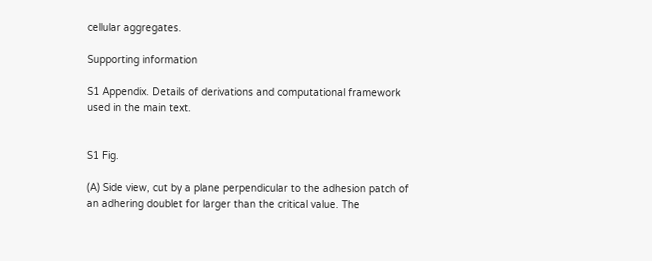cellular aggregates.

Supporting information

S1 Appendix. Details of derivations and computational framework used in the main text.


S1 Fig.

(A) Side view, cut by a plane perpendicular to the adhesion patch of an adhering doublet for larger than the critical value. The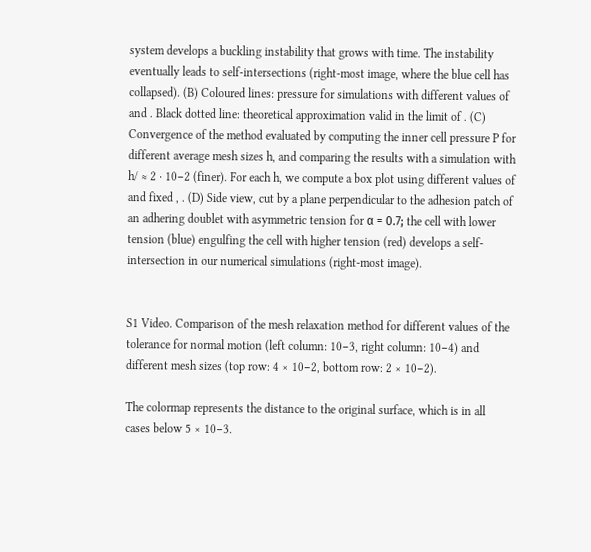system develops a buckling instability that grows with time. The instability eventually leads to self-intersections (right-most image, where the blue cell has collapsed). (B) Coloured lines: pressure for simulations with different values of and . Black dotted line: theoretical approximation valid in the limit of . (C) Convergence of the method evaluated by computing the inner cell pressure P for different average mesh sizes h, and comparing the results with a simulation with h/ ≈ 2 ⋅ 10−2 (finer). For each h, we compute a box plot using different values of and fixed , . (D) Side view, cut by a plane perpendicular to the adhesion patch of an adhering doublet with asymmetric tension for α = 0.7; the cell with lower tension (blue) engulfing the cell with higher tension (red) develops a self-intersection in our numerical simulations (right-most image).


S1 Video. Comparison of the mesh relaxation method for different values of the tolerance for normal motion (left column: 10−3, right column: 10−4) and different mesh sizes (top row: 4 × 10−2, bottom row: 2 × 10−2).

The colormap represents the distance to the original surface, which is in all cases below 5 × 10−3.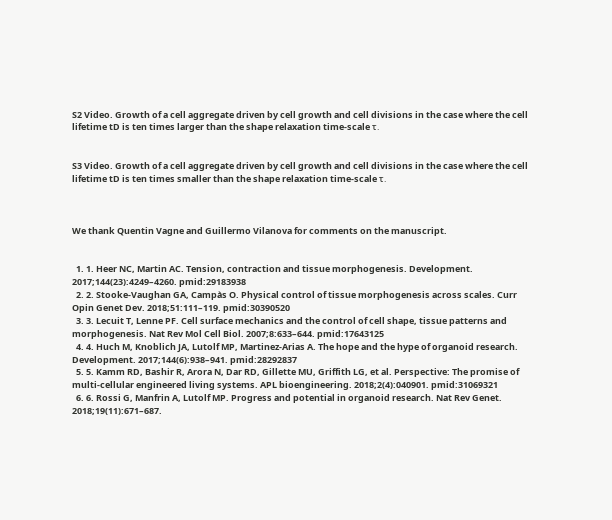S2 Video. Growth of a cell aggregate driven by cell growth and cell divisions in the case where the cell lifetime tD is ten times larger than the shape relaxation time-scale τ.


S3 Video. Growth of a cell aggregate driven by cell growth and cell divisions in the case where the cell lifetime tD is ten times smaller than the shape relaxation time-scale τ.



We thank Quentin Vagne and Guillermo Vilanova for comments on the manuscript.


  1. 1. Heer NC, Martin AC. Tension, contraction and tissue morphogenesis. Development. 2017;144(23):4249–4260. pmid:29183938
  2. 2. Stooke-Vaughan GA, Campàs O. Physical control of tissue morphogenesis across scales. Curr Opin Genet Dev. 2018;51:111–119. pmid:30390520
  3. 3. Lecuit T, Lenne PF. Cell surface mechanics and the control of cell shape, tissue patterns and morphogenesis. Nat Rev Mol Cell Biol. 2007;8:633–644. pmid:17643125
  4. 4. Huch M, Knoblich JA, Lutolf MP, Martinez-Arias A. The hope and the hype of organoid research. Development. 2017;144(6):938–941. pmid:28292837
  5. 5. Kamm RD, Bashir R, Arora N, Dar RD, Gillette MU, Griffith LG, et al. Perspective: The promise of multi-cellular engineered living systems. APL bioengineering. 2018;2(4):040901. pmid:31069321
  6. 6. Rossi G, Manfrin A, Lutolf MP. Progress and potential in organoid research. Nat Rev Genet. 2018;19(11):671–687.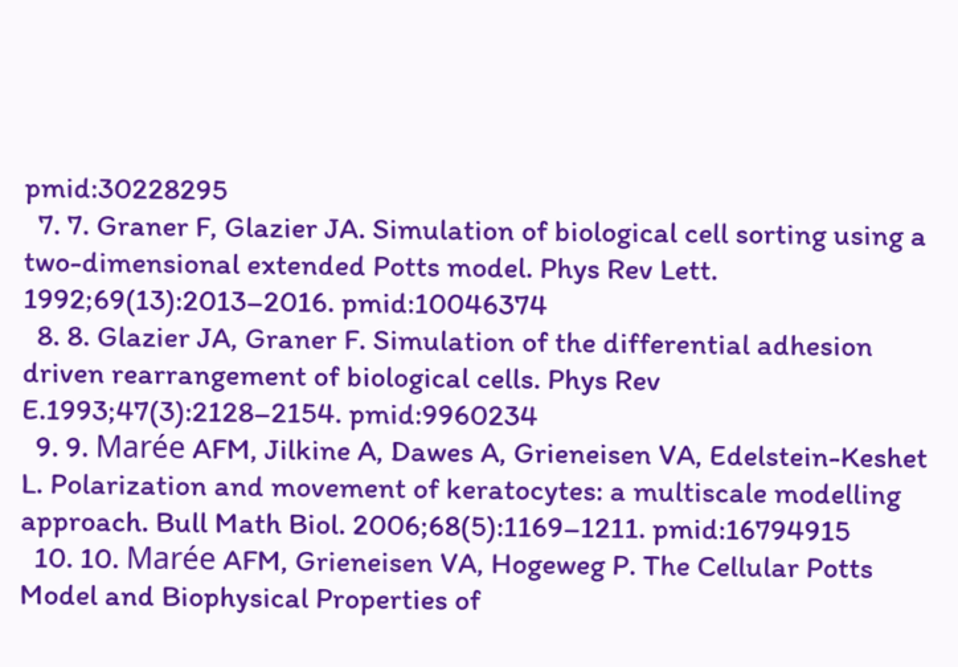pmid:30228295
  7. 7. Graner F, Glazier JA. Simulation of biological cell sorting using a two-dimensional extended Potts model. Phys Rev Lett. 1992;69(13):2013–2016. pmid:10046374
  8. 8. Glazier JA, Graner F. Simulation of the differential adhesion driven rearrangement of biological cells. Phys Rev E.1993;47(3):2128–2154. pmid:9960234
  9. 9. Marée AFM, Jilkine A, Dawes A, Grieneisen VA, Edelstein-Keshet L. Polarization and movement of keratocytes: a multiscale modelling approach. Bull Math Biol. 2006;68(5):1169–1211. pmid:16794915
  10. 10. Marée AFM, Grieneisen VA, Hogeweg P. The Cellular Potts Model and Biophysical Properties of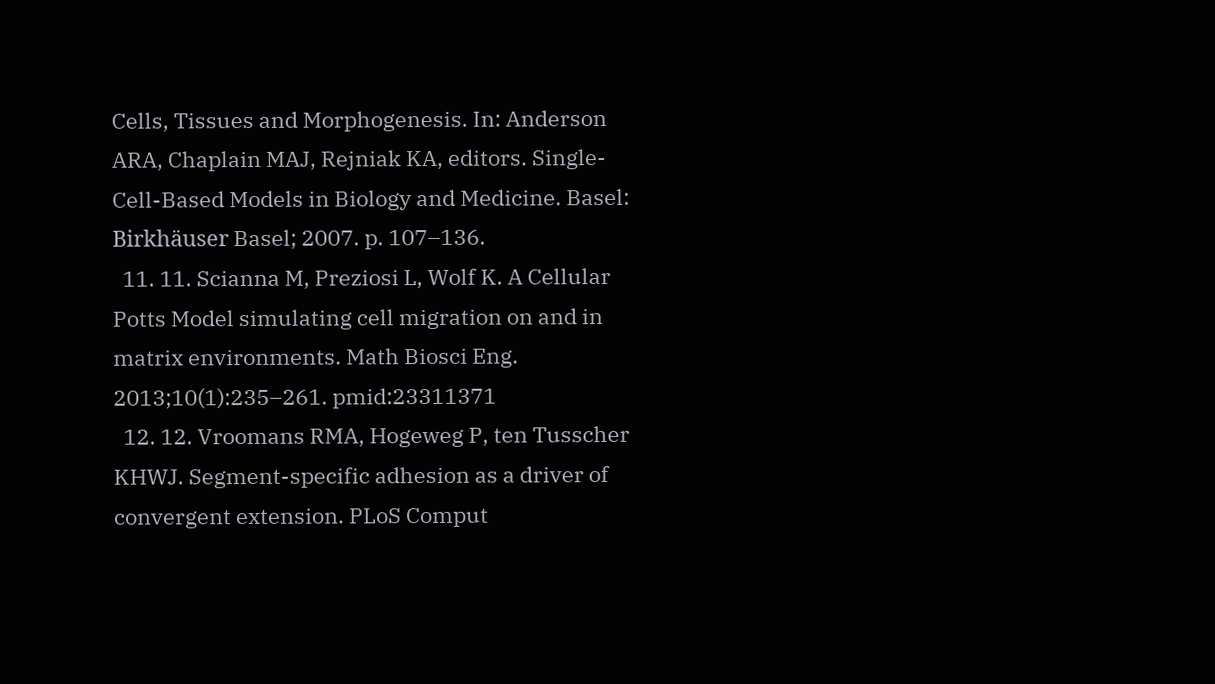Cells, Tissues and Morphogenesis. In: Anderson ARA, Chaplain MAJ, Rejniak KA, editors. Single-Cell-Based Models in Biology and Medicine. Basel: Birkhäuser Basel; 2007. p. 107–136.
  11. 11. Scianna M, Preziosi L, Wolf K. A Cellular Potts Model simulating cell migration on and in matrix environments. Math Biosci Eng. 2013;10(1):235–261. pmid:23311371
  12. 12. Vroomans RMA, Hogeweg P, ten Tusscher KHWJ. Segment-specific adhesion as a driver of convergent extension. PLoS Comput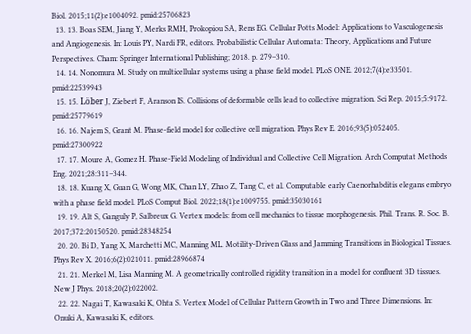Biol. 2015;11(2):e1004092. pmid:25706823
  13. 13. Boas SEM, Jiang Y, Merks RMH, Prokopiou SA, Rens EG. Cellular Potts Model: Applications to Vasculogenesis and Angiogenesis. In: Louis PY, Nardi FR, editors. Probabilistic Cellular Automata: Theory, Applications and Future Perspectives. Cham: Springer International Publishing; 2018. p. 279–310.
  14. 14. Nonomura M. Study on multicellular systems using a phase field model. PLoS ONE. 2012;7(4):e33501. pmid:22539943
  15. 15. Löber J, Ziebert F, Aranson IS. Collisions of deformable cells lead to collective migration. Sci Rep. 2015;5:9172. pmid:25779619
  16. 16. Najem S, Grant M. Phase-field model for collective cell migration. Phys Rev E. 2016;93(5):052405. pmid:27300922
  17. 17. Moure A, Gomez H. Phase-Field Modeling of Individual and Collective Cell Migration. Arch Computat Methods Eng. 2021;28:311–344.
  18. 18. Kuang X, Guan G, Wong MK, Chan LY, Zhao Z, Tang C, et al. Computable early Caenorhabditis elegans embryo with a phase field model. PLoS Comput Biol. 2022;18(1):e1009755. pmid:35030161
  19. 19. Alt S, Ganguly P, Salbreux G. Vertex models: from cell mechanics to tissue morphogenesis. Phil. Trans. R. Soc. B. 2017;372:20150520. pmid:28348254
  20. 20. Bi D, Yang X, Marchetti MC, Manning ML. Motility-Driven Glass and Jamming Transitions in Biological Tissues. Phys Rev X. 2016;6(2):021011. pmid:28966874
  21. 21. Merkel M, Lisa Manning M. A geometrically controlled rigidity transition in a model for confluent 3D tissues. New J Phys. 2018;20(2):022002.
  22. 22. Nagai T, Kawasaki K, Ohta S. Vertex Model of Cellular Pattern Growth in Two and Three Dimensions. In: Onuki A, Kawasaki K, editors.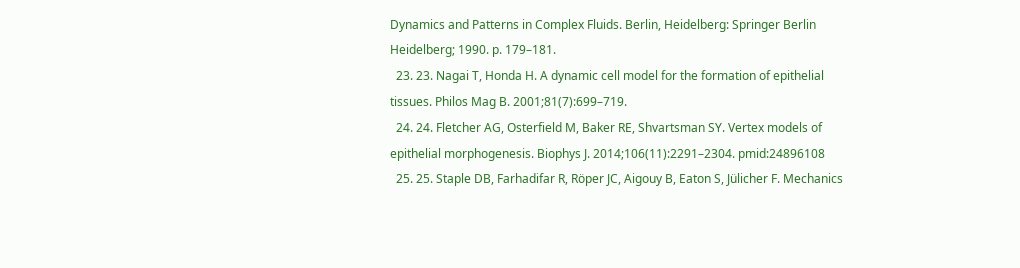Dynamics and Patterns in Complex Fluids. Berlin, Heidelberg: Springer Berlin Heidelberg; 1990. p. 179–181.
  23. 23. Nagai T, Honda H. A dynamic cell model for the formation of epithelial tissues. Philos Mag B. 2001;81(7):699–719.
  24. 24. Fletcher AG, Osterfield M, Baker RE, Shvartsman SY. Vertex models of epithelial morphogenesis. Biophys J. 2014;106(11):2291–2304. pmid:24896108
  25. 25. Staple DB, Farhadifar R, Röper JC, Aigouy B, Eaton S, Jülicher F. Mechanics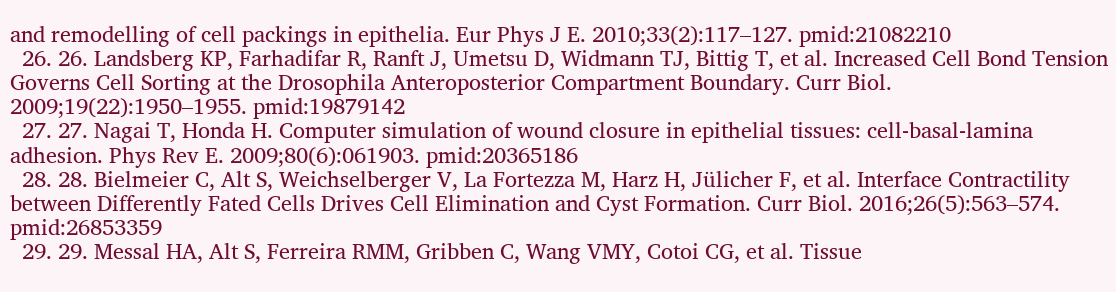and remodelling of cell packings in epithelia. Eur Phys J E. 2010;33(2):117–127. pmid:21082210
  26. 26. Landsberg KP, Farhadifar R, Ranft J, Umetsu D, Widmann TJ, Bittig T, et al. Increased Cell Bond Tension Governs Cell Sorting at the Drosophila Anteroposterior Compartment Boundary. Curr Biol. 2009;19(22):1950–1955. pmid:19879142
  27. 27. Nagai T, Honda H. Computer simulation of wound closure in epithelial tissues: cell-basal-lamina adhesion. Phys Rev E. 2009;80(6):061903. pmid:20365186
  28. 28. Bielmeier C, Alt S, Weichselberger V, La Fortezza M, Harz H, Jülicher F, et al. Interface Contractility between Differently Fated Cells Drives Cell Elimination and Cyst Formation. Curr Biol. 2016;26(5):563–574. pmid:26853359
  29. 29. Messal HA, Alt S, Ferreira RMM, Gribben C, Wang VMY, Cotoi CG, et al. Tissue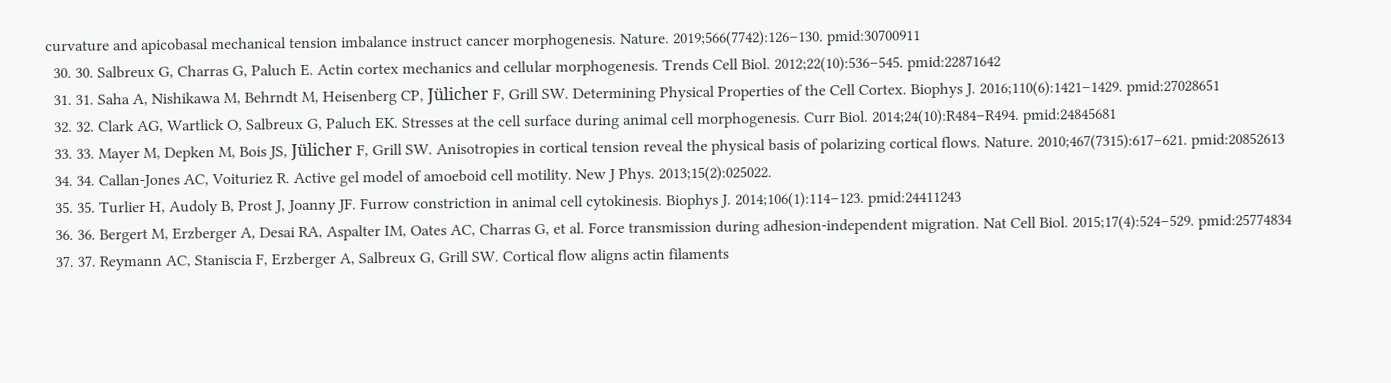curvature and apicobasal mechanical tension imbalance instruct cancer morphogenesis. Nature. 2019;566(7742):126–130. pmid:30700911
  30. 30. Salbreux G, Charras G, Paluch E. Actin cortex mechanics and cellular morphogenesis. Trends Cell Biol. 2012;22(10):536–545. pmid:22871642
  31. 31. Saha A, Nishikawa M, Behrndt M, Heisenberg CP, Jülicher F, Grill SW. Determining Physical Properties of the Cell Cortex. Biophys J. 2016;110(6):1421–1429. pmid:27028651
  32. 32. Clark AG, Wartlick O, Salbreux G, Paluch EK. Stresses at the cell surface during animal cell morphogenesis. Curr Biol. 2014;24(10):R484–R494. pmid:24845681
  33. 33. Mayer M, Depken M, Bois JS, Jülicher F, Grill SW. Anisotropies in cortical tension reveal the physical basis of polarizing cortical flows. Nature. 2010;467(7315):617–621. pmid:20852613
  34. 34. Callan-Jones AC, Voituriez R. Active gel model of amoeboid cell motility. New J Phys. 2013;15(2):025022.
  35. 35. Turlier H, Audoly B, Prost J, Joanny JF. Furrow constriction in animal cell cytokinesis. Biophys J. 2014;106(1):114–123. pmid:24411243
  36. 36. Bergert M, Erzberger A, Desai RA, Aspalter IM, Oates AC, Charras G, et al. Force transmission during adhesion-independent migration. Nat Cell Biol. 2015;17(4):524–529. pmid:25774834
  37. 37. Reymann AC, Staniscia F, Erzberger A, Salbreux G, Grill SW. Cortical flow aligns actin filaments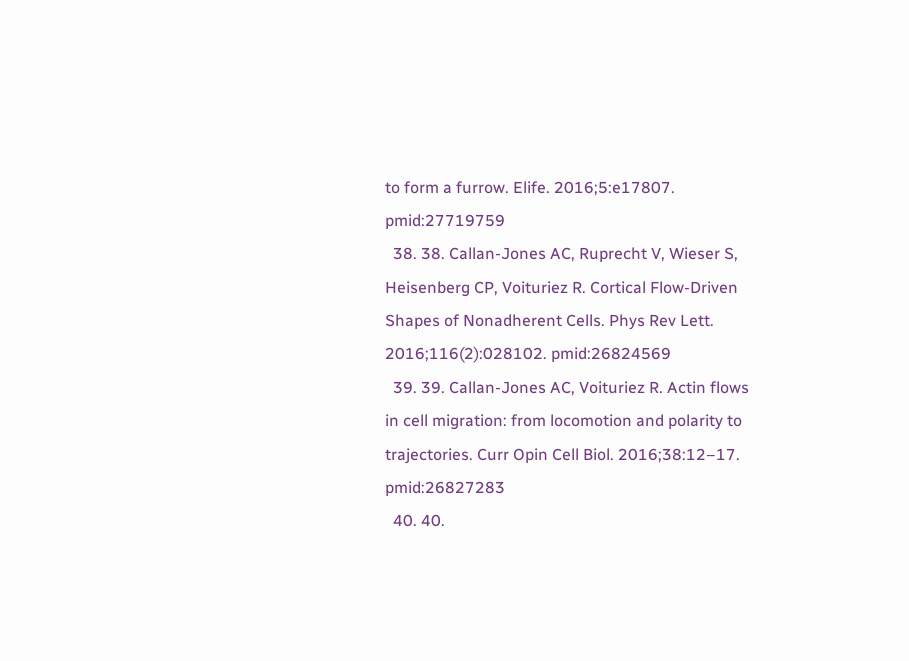to form a furrow. Elife. 2016;5:e17807. pmid:27719759
  38. 38. Callan-Jones AC, Ruprecht V, Wieser S, Heisenberg CP, Voituriez R. Cortical Flow-Driven Shapes of Nonadherent Cells. Phys Rev Lett. 2016;116(2):028102. pmid:26824569
  39. 39. Callan-Jones AC, Voituriez R. Actin flows in cell migration: from locomotion and polarity to trajectories. Curr Opin Cell Biol. 2016;38:12–17. pmid:26827283
  40. 40.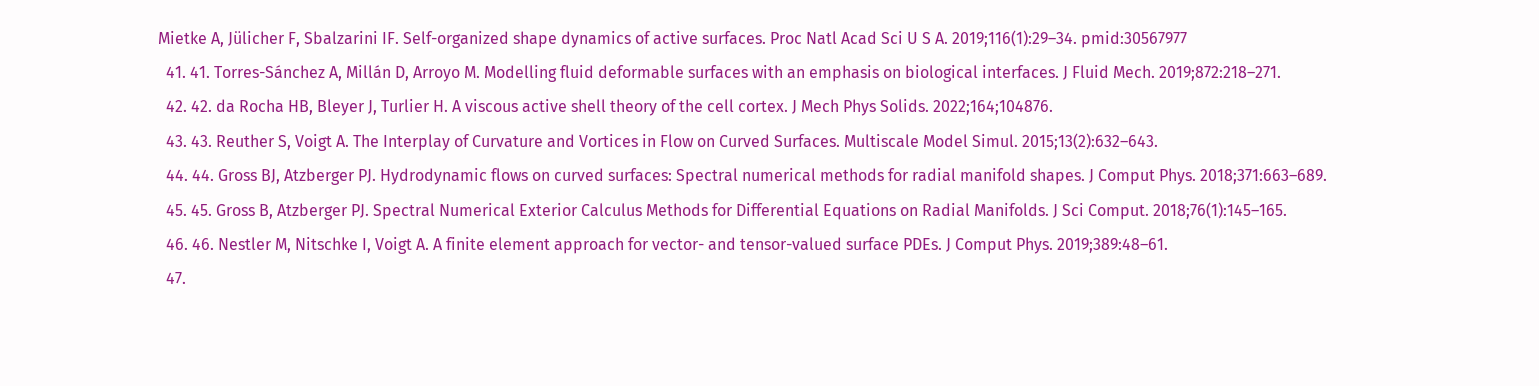Mietke A, Jülicher F, Sbalzarini IF. Self-organized shape dynamics of active surfaces. Proc Natl Acad Sci U S A. 2019;116(1):29–34. pmid:30567977
  41. 41. Torres-Sánchez A, Millán D, Arroyo M. Modelling fluid deformable surfaces with an emphasis on biological interfaces. J Fluid Mech. 2019;872:218–271.
  42. 42. da Rocha HB, Bleyer J, Turlier H. A viscous active shell theory of the cell cortex. J Mech Phys Solids. 2022;164;104876.
  43. 43. Reuther S, Voigt A. The Interplay of Curvature and Vortices in Flow on Curved Surfaces. Multiscale Model Simul. 2015;13(2):632–643.
  44. 44. Gross BJ, Atzberger PJ. Hydrodynamic flows on curved surfaces: Spectral numerical methods for radial manifold shapes. J Comput Phys. 2018;371:663–689.
  45. 45. Gross B, Atzberger PJ. Spectral Numerical Exterior Calculus Methods for Differential Equations on Radial Manifolds. J Sci Comput. 2018;76(1):145–165.
  46. 46. Nestler M, Nitschke I, Voigt A. A finite element approach for vector- and tensor-valued surface PDEs. J Comput Phys. 2019;389:48–61.
  47.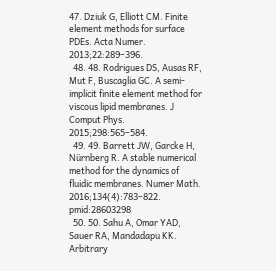47. Dziuk G, Elliott CM. Finite element methods for surface PDEs. Acta Numer. 2013;22:289–396.
  48. 48. Rodrigues DS, Ausas RF, Mut F, Buscaglia GC. A semi-implicit finite element method for viscous lipid membranes. J Comput Phys. 2015;298:565–584.
  49. 49. Barrett JW, Garcke H, Nürnberg R. A stable numerical method for the dynamics of fluidic membranes. Numer Math. 2016;134(4):783–822. pmid:28603298
  50. 50. Sahu A, Omar YAD, Sauer RA, Mandadapu KK. Arbitrary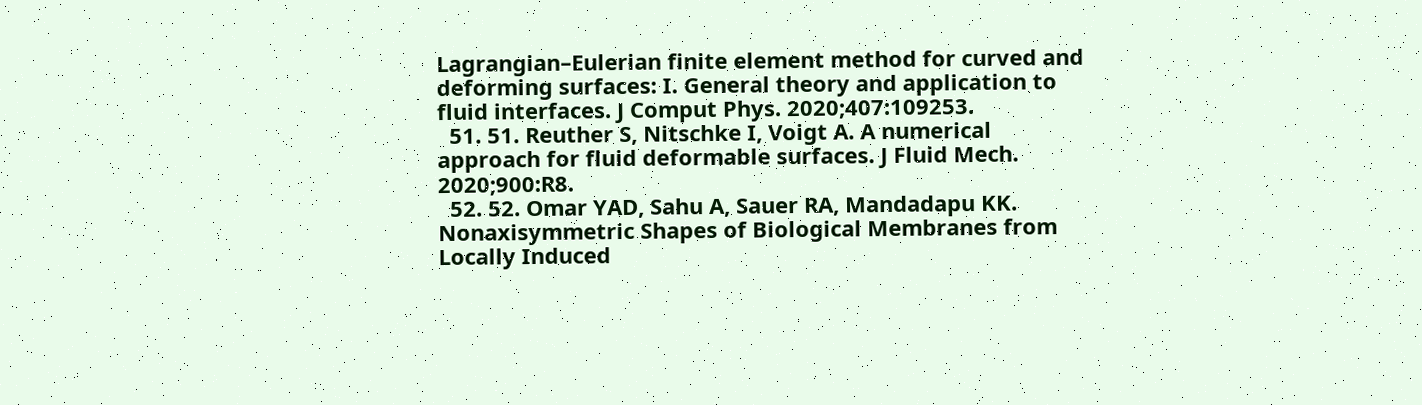Lagrangian–Eulerian finite element method for curved and deforming surfaces: I. General theory and application to fluid interfaces. J Comput Phys. 2020;407:109253.
  51. 51. Reuther S, Nitschke I, Voigt A. A numerical approach for fluid deformable surfaces. J Fluid Mech. 2020;900:R8.
  52. 52. Omar YAD, Sahu A, Sauer RA, Mandadapu KK. Nonaxisymmetric Shapes of Biological Membranes from Locally Induced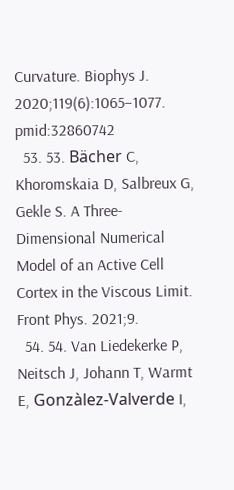Curvature. Biophys J. 2020;119(6):1065–1077. pmid:32860742
  53. 53. Bächer C, Khoromskaia D, Salbreux G, Gekle S. A Three-Dimensional Numerical Model of an Active Cell Cortex in the Viscous Limit. Front Phys. 2021;9.
  54. 54. Van Liedekerke P, Neitsch J, Johann T, Warmt E, Gonzàlez-Valverde I,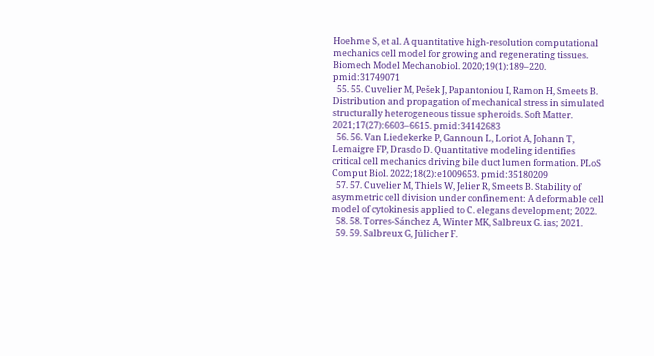Hoehme S, et al. A quantitative high-resolution computational mechanics cell model for growing and regenerating tissues. Biomech Model Mechanobiol. 2020;19(1):189–220. pmid:31749071
  55. 55. Cuvelier M, Pešek J, Papantoniou I, Ramon H, Smeets B. Distribution and propagation of mechanical stress in simulated structurally heterogeneous tissue spheroids. Soft Matter. 2021;17(27):6603–6615. pmid:34142683
  56. 56. Van Liedekerke P, Gannoun L, Loriot A, Johann T, Lemaigre FP, Drasdo D. Quantitative modeling identifies critical cell mechanics driving bile duct lumen formation. PLoS Comput Biol. 2022;18(2):e1009653. pmid:35180209
  57. 57. Cuvelier M, Thiels W, Jelier R, Smeets B. Stability of asymmetric cell division under confinement: A deformable cell model of cytokinesis applied to C. elegans development; 2022.
  58. 58. Torres-Sánchez A, Winter MK, Salbreux G. ias; 2021.
  59. 59. Salbreux G, Jülicher F.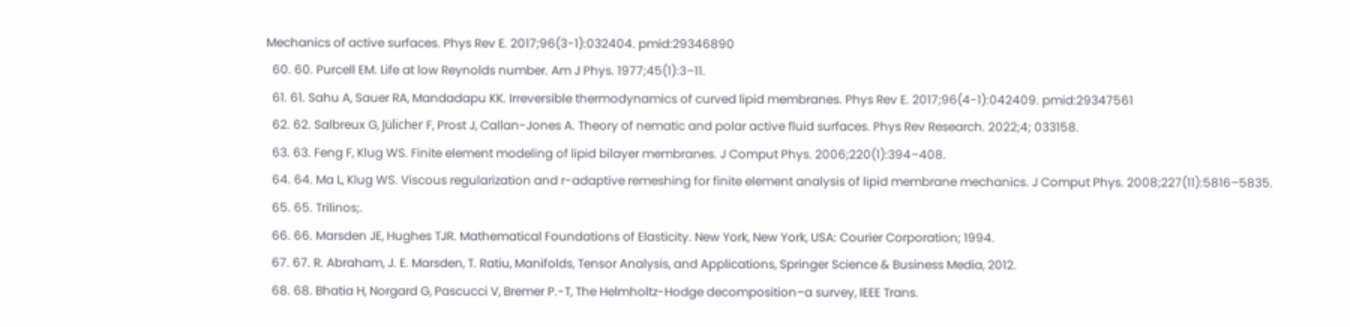Mechanics of active surfaces. Phys Rev E. 2017;96(3-1):032404. pmid:29346890
  60. 60. Purcell EM. Life at low Reynolds number. Am J Phys. 1977;45(1):3–11.
  61. 61. Sahu A, Sauer RA, Mandadapu KK. Irreversible thermodynamics of curved lipid membranes. Phys Rev E. 2017;96(4-1):042409. pmid:29347561
  62. 62. Salbreux G, Jülicher F, Prost J, Callan-Jones A. Theory of nematic and polar active fluid surfaces. Phys Rev Research. 2022;4; 033158.
  63. 63. Feng F, Klug WS. Finite element modeling of lipid bilayer membranes. J Comput Phys. 2006;220(1):394–408.
  64. 64. Ma L, Klug WS. Viscous regularization and r-adaptive remeshing for finite element analysis of lipid membrane mechanics. J Comput Phys. 2008;227(11):5816–5835.
  65. 65. Trilinos;.
  66. 66. Marsden JE, Hughes TJR. Mathematical Foundations of Elasticity. New York, New York, USA: Courier Corporation; 1994.
  67. 67. R. Abraham, J. E. Marsden, T. Ratiu, Manifolds, Tensor Analysis, and Applications, Springer Science & Business Media, 2012.
  68. 68. Bhatia H, Norgard G, Pascucci V, Bremer P.-T, The Helmholtz-Hodge decomposition–a survey, IEEE Trans.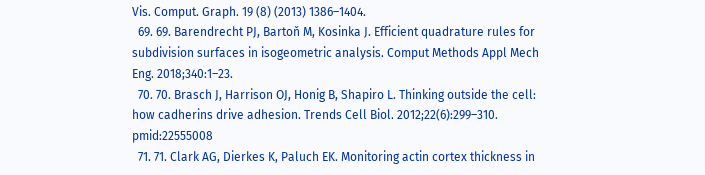Vis. Comput. Graph. 19 (8) (2013) 1386–1404.
  69. 69. Barendrecht PJ, Bartoň M, Kosinka J. Efficient quadrature rules for subdivision surfaces in isogeometric analysis. Comput Methods Appl Mech Eng. 2018;340:1–23.
  70. 70. Brasch J, Harrison OJ, Honig B, Shapiro L. Thinking outside the cell: how cadherins drive adhesion. Trends Cell Biol. 2012;22(6):299–310. pmid:22555008
  71. 71. Clark AG, Dierkes K, Paluch EK. Monitoring actin cortex thickness in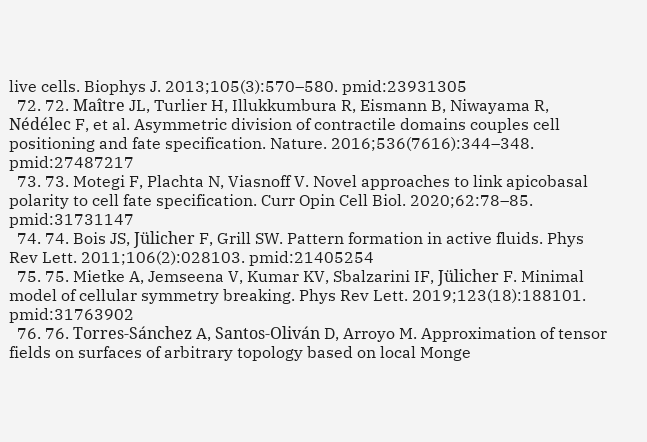live cells. Biophys J. 2013;105(3):570–580. pmid:23931305
  72. 72. Maître JL, Turlier H, Illukkumbura R, Eismann B, Niwayama R, Nédélec F, et al. Asymmetric division of contractile domains couples cell positioning and fate specification. Nature. 2016;536(7616):344–348. pmid:27487217
  73. 73. Motegi F, Plachta N, Viasnoff V. Novel approaches to link apicobasal polarity to cell fate specification. Curr Opin Cell Biol. 2020;62:78–85. pmid:31731147
  74. 74. Bois JS, Jülicher F, Grill SW. Pattern formation in active fluids. Phys Rev Lett. 2011;106(2):028103. pmid:21405254
  75. 75. Mietke A, Jemseena V, Kumar KV, Sbalzarini IF, Jülicher F. Minimal model of cellular symmetry breaking. Phys Rev Lett. 2019;123(18):188101. pmid:31763902
  76. 76. Torres-Sánchez A, Santos-Oliván D, Arroyo M. Approximation of tensor fields on surfaces of arbitrary topology based on local Monge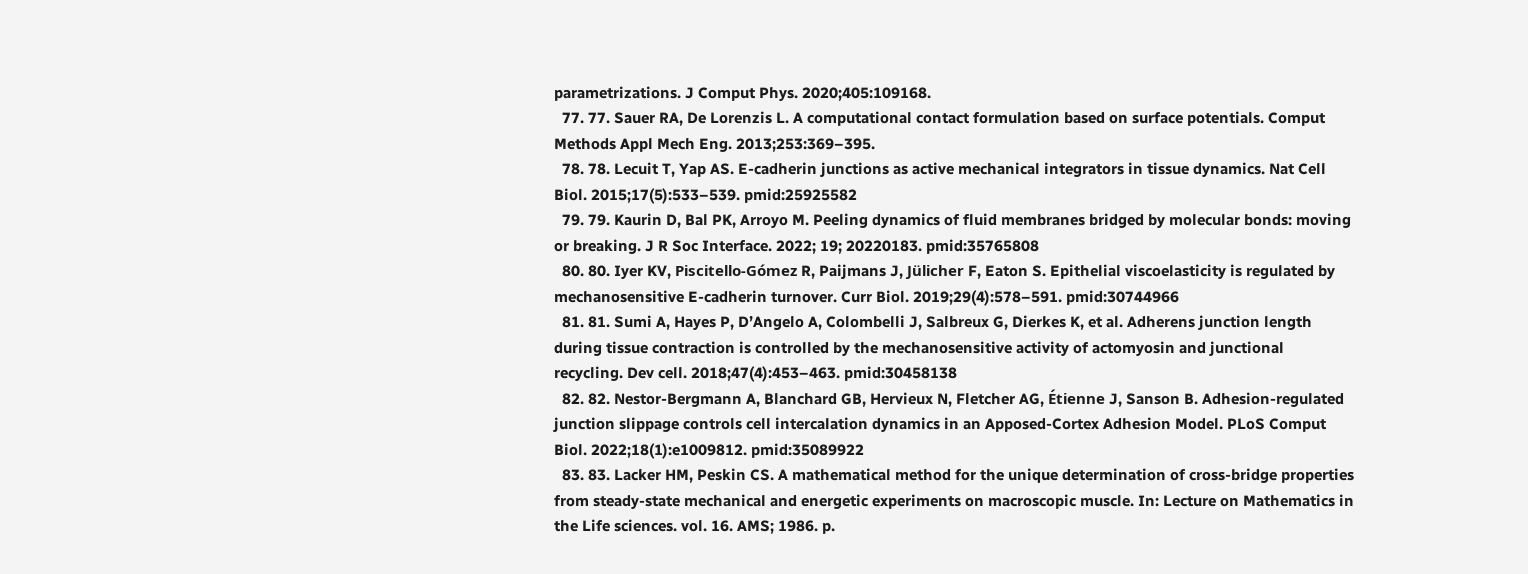parametrizations. J Comput Phys. 2020;405:109168.
  77. 77. Sauer RA, De Lorenzis L. A computational contact formulation based on surface potentials. Comput Methods Appl Mech Eng. 2013;253:369–395.
  78. 78. Lecuit T, Yap AS. E-cadherin junctions as active mechanical integrators in tissue dynamics. Nat Cell Biol. 2015;17(5):533–539. pmid:25925582
  79. 79. Kaurin D, Bal PK, Arroyo M. Peeling dynamics of fluid membranes bridged by molecular bonds: moving or breaking. J R Soc Interface. 2022; 19; 20220183. pmid:35765808
  80. 80. Iyer KV, Piscitello-Gómez R, Paijmans J, Jülicher F, Eaton S. Epithelial viscoelasticity is regulated by mechanosensitive E-cadherin turnover. Curr Biol. 2019;29(4):578–591. pmid:30744966
  81. 81. Sumi A, Hayes P, D’Angelo A, Colombelli J, Salbreux G, Dierkes K, et al. Adherens junction length during tissue contraction is controlled by the mechanosensitive activity of actomyosin and junctional recycling. Dev cell. 2018;47(4):453–463. pmid:30458138
  82. 82. Nestor-Bergmann A, Blanchard GB, Hervieux N, Fletcher AG, Étienne J, Sanson B. Adhesion-regulated junction slippage controls cell intercalation dynamics in an Apposed-Cortex Adhesion Model. PLoS Comput Biol. 2022;18(1):e1009812. pmid:35089922
  83. 83. Lacker HM, Peskin CS. A mathematical method for the unique determination of cross-bridge properties from steady-state mechanical and energetic experiments on macroscopic muscle. In: Lecture on Mathematics in the Life sciences. vol. 16. AMS; 1986. p.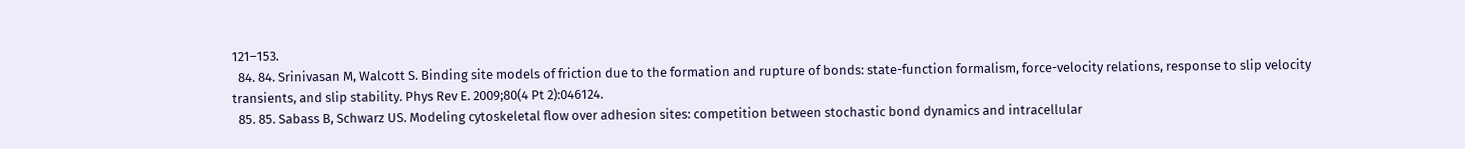121–153.
  84. 84. Srinivasan M, Walcott S. Binding site models of friction due to the formation and rupture of bonds: state-function formalism, force-velocity relations, response to slip velocity transients, and slip stability. Phys Rev E. 2009;80(4 Pt 2):046124.
  85. 85. Sabass B, Schwarz US. Modeling cytoskeletal flow over adhesion sites: competition between stochastic bond dynamics and intracellular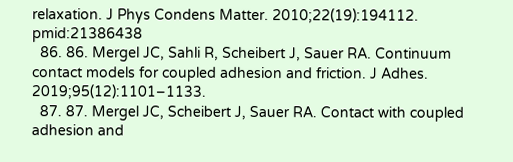relaxation. J Phys Condens Matter. 2010;22(19):194112. pmid:21386438
  86. 86. Mergel JC, Sahli R, Scheibert J, Sauer RA. Continuum contact models for coupled adhesion and friction. J Adhes. 2019;95(12):1101–1133.
  87. 87. Mergel JC, Scheibert J, Sauer RA. Contact with coupled adhesion and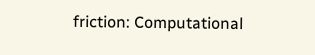friction: Computational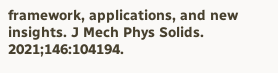framework, applications, and new insights. J Mech Phys Solids. 2021;146:104194.